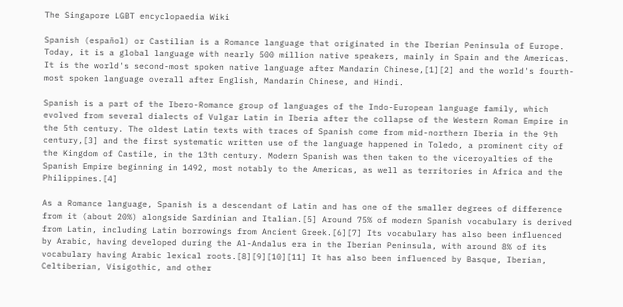The Singapore LGBT encyclopaedia Wiki

Spanish (español) or Castilian is a Romance language that originated in the Iberian Peninsula of Europe. Today, it is a global language with nearly 500 million native speakers, mainly in Spain and the Americas. It is the world's second-most spoken native language after Mandarin Chinese,[1][2] and the world's fourth-most spoken language overall after English, Mandarin Chinese, and Hindi.

Spanish is a part of the Ibero-Romance group of languages of the Indo-European language family, which evolved from several dialects of Vulgar Latin in Iberia after the collapse of the Western Roman Empire in the 5th century. The oldest Latin texts with traces of Spanish come from mid-northern Iberia in the 9th century,[3] and the first systematic written use of the language happened in Toledo, a prominent city of the Kingdom of Castile, in the 13th century. Modern Spanish was then taken to the viceroyalties of the Spanish Empire beginning in 1492, most notably to the Americas, as well as territories in Africa and the Philippines.[4]

As a Romance language, Spanish is a descendant of Latin and has one of the smaller degrees of difference from it (about 20%) alongside Sardinian and Italian.[5] Around 75% of modern Spanish vocabulary is derived from Latin, including Latin borrowings from Ancient Greek.[6][7] Its vocabulary has also been influenced by Arabic, having developed during the Al-Andalus era in the Iberian Peninsula, with around 8% of its vocabulary having Arabic lexical roots.[8][9][10][11] It has also been influenced by Basque, Iberian, Celtiberian, Visigothic, and other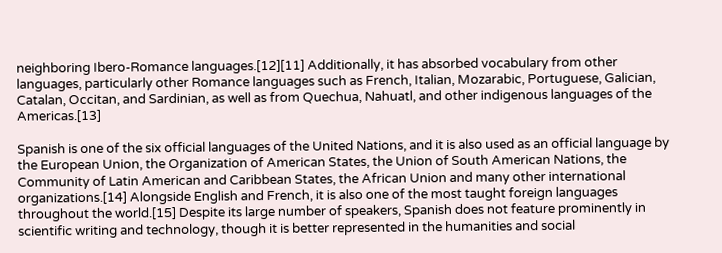neighboring Ibero-Romance languages.[12][11] Additionally, it has absorbed vocabulary from other languages, particularly other Romance languages such as French, Italian, Mozarabic, Portuguese, Galician, Catalan, Occitan, and Sardinian, as well as from Quechua, Nahuatl, and other indigenous languages of the Americas.[13]

Spanish is one of the six official languages of the United Nations, and it is also used as an official language by the European Union, the Organization of American States, the Union of South American Nations, the Community of Latin American and Caribbean States, the African Union and many other international organizations.[14] Alongside English and French, it is also one of the most taught foreign languages throughout the world.[15] Despite its large number of speakers, Spanish does not feature prominently in scientific writing and technology, though it is better represented in the humanities and social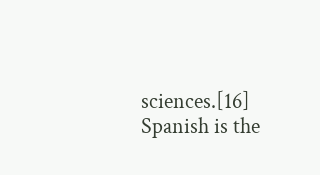sciences.[16] Spanish is the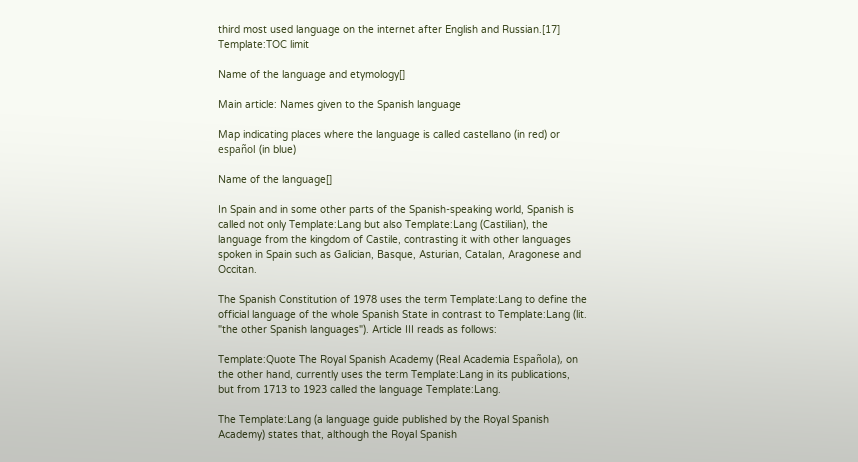third most used language on the internet after English and Russian.[17] Template:TOC limit

Name of the language and etymology[]

Main article: Names given to the Spanish language

Map indicating places where the language is called castellano (in red) or español (in blue)

Name of the language[]

In Spain and in some other parts of the Spanish-speaking world, Spanish is called not only Template:Lang but also Template:Lang (Castilian), the language from the kingdom of Castile, contrasting it with other languages spoken in Spain such as Galician, Basque, Asturian, Catalan, Aragonese and Occitan.

The Spanish Constitution of 1978 uses the term Template:Lang to define the official language of the whole Spanish State in contrast to Template:Lang (lit. "the other Spanish languages"). Article III reads as follows:

Template:Quote The Royal Spanish Academy (Real Academia Española), on the other hand, currently uses the term Template:Lang in its publications, but from 1713 to 1923 called the language Template:Lang.

The Template:Lang (a language guide published by the Royal Spanish Academy) states that, although the Royal Spanish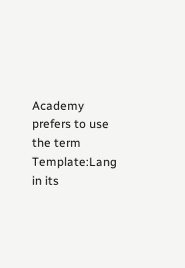Academy prefers to use the term Template:Lang in its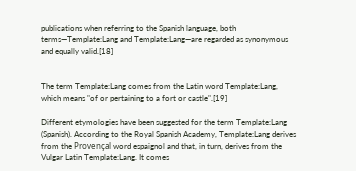publications when referring to the Spanish language, both terms—Template:Lang and Template:Lang—are regarded as synonymous and equally valid.[18]


The term Template:Lang comes from the Latin word Template:Lang, which means "of or pertaining to a fort or castle".[19]

Different etymologies have been suggested for the term Template:Lang (Spanish). According to the Royal Spanish Academy, Template:Lang derives from the Provençal word espaignol and that, in turn, derives from the Vulgar Latin Template:Lang. It comes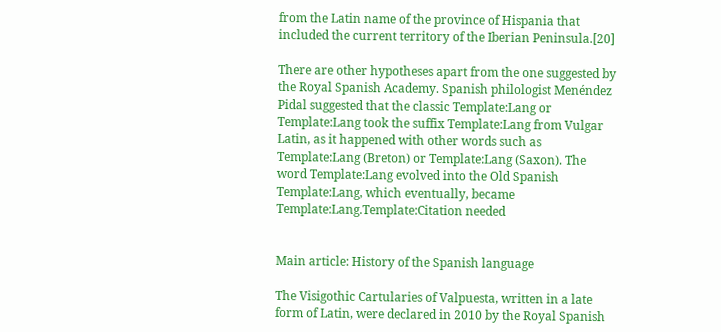from the Latin name of the province of Hispania that included the current territory of the Iberian Peninsula.[20]

There are other hypotheses apart from the one suggested by the Royal Spanish Academy. Spanish philologist Menéndez Pidal suggested that the classic Template:Lang or Template:Lang took the suffix Template:Lang from Vulgar Latin, as it happened with other words such as Template:Lang (Breton) or Template:Lang (Saxon). The word Template:Lang evolved into the Old Spanish Template:Lang, which eventually, became Template:Lang.Template:Citation needed


Main article: History of the Spanish language

The Visigothic Cartularies of Valpuesta, written in a late form of Latin, were declared in 2010 by the Royal Spanish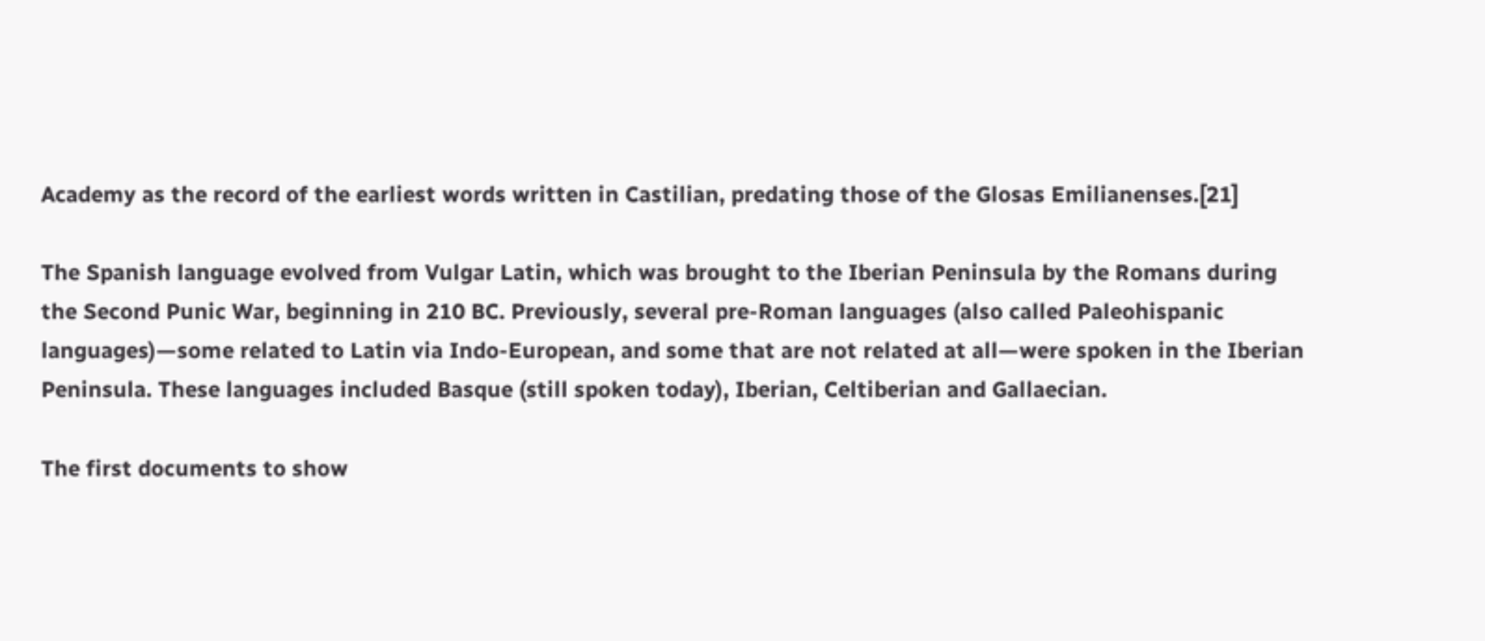Academy as the record of the earliest words written in Castilian, predating those of the Glosas Emilianenses.[21]

The Spanish language evolved from Vulgar Latin, which was brought to the Iberian Peninsula by the Romans during the Second Punic War, beginning in 210 BC. Previously, several pre-Roman languages (also called Paleohispanic languages)—some related to Latin via Indo-European, and some that are not related at all—were spoken in the Iberian Peninsula. These languages included Basque (still spoken today), Iberian, Celtiberian and Gallaecian.

The first documents to show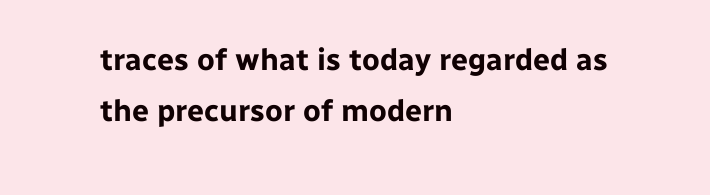traces of what is today regarded as the precursor of modern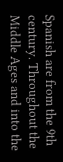Spanish are from the 9th century. Throughout the Middle Ages and into the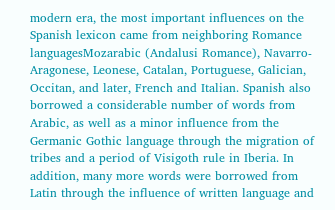modern era, the most important influences on the Spanish lexicon came from neighboring Romance languagesMozarabic (Andalusi Romance), Navarro-Aragonese, Leonese, Catalan, Portuguese, Galician, Occitan, and later, French and Italian. Spanish also borrowed a considerable number of words from Arabic, as well as a minor influence from the Germanic Gothic language through the migration of tribes and a period of Visigoth rule in Iberia. In addition, many more words were borrowed from Latin through the influence of written language and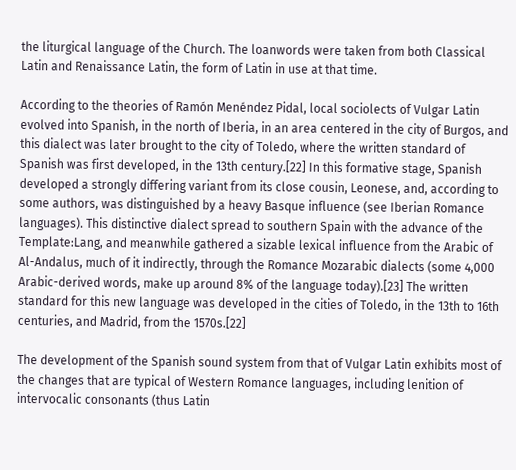the liturgical language of the Church. The loanwords were taken from both Classical Latin and Renaissance Latin, the form of Latin in use at that time.

According to the theories of Ramón Menéndez Pidal, local sociolects of Vulgar Latin evolved into Spanish, in the north of Iberia, in an area centered in the city of Burgos, and this dialect was later brought to the city of Toledo, where the written standard of Spanish was first developed, in the 13th century.[22] In this formative stage, Spanish developed a strongly differing variant from its close cousin, Leonese, and, according to some authors, was distinguished by a heavy Basque influence (see Iberian Romance languages). This distinctive dialect spread to southern Spain with the advance of the Template:Lang, and meanwhile gathered a sizable lexical influence from the Arabic of Al-Andalus, much of it indirectly, through the Romance Mozarabic dialects (some 4,000 Arabic-derived words, make up around 8% of the language today).[23] The written standard for this new language was developed in the cities of Toledo, in the 13th to 16th centuries, and Madrid, from the 1570s.[22]

The development of the Spanish sound system from that of Vulgar Latin exhibits most of the changes that are typical of Western Romance languages, including lenition of intervocalic consonants (thus Latin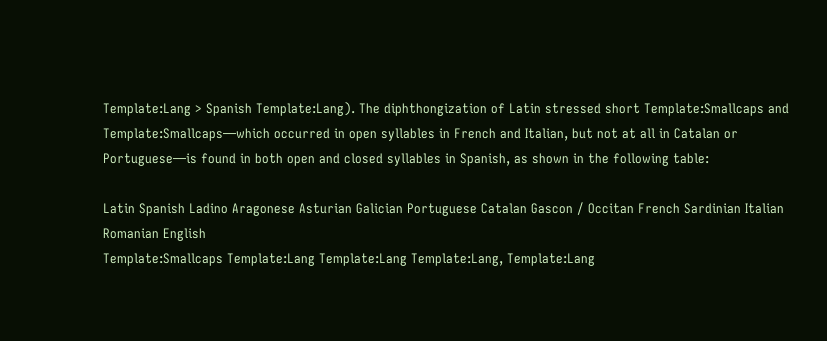Template:Lang > Spanish Template:Lang). The diphthongization of Latin stressed short Template:Smallcaps and Template:Smallcaps—which occurred in open syllables in French and Italian, but not at all in Catalan or Portuguese—is found in both open and closed syllables in Spanish, as shown in the following table:

Latin Spanish Ladino Aragonese Asturian Galician Portuguese Catalan Gascon / Occitan French Sardinian Italian Romanian English
Template:Smallcaps Template:Lang Template:Lang Template:Lang, Template:Lang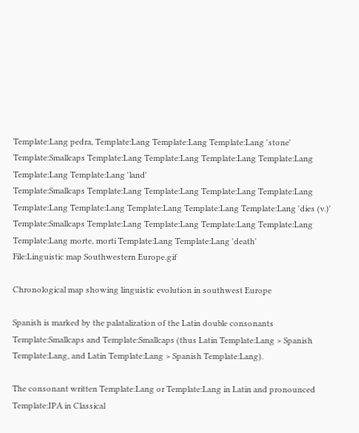Template:Lang pedra, Template:Lang Template:Lang Template:Lang 'stone'
Template:Smallcaps Template:Lang Template:Lang Template:Lang Template:Lang Template:Lang Template:Lang 'land'
Template:Smallcaps Template:Lang Template:Lang Template:Lang Template:Lang Template:Lang Template:Lang Template:Lang Template:Lang Template:Lang 'dies (v.)'
Template:Smallcaps Template:Lang Template:Lang Template:Lang Template:Lang Template:Lang morte, morti Template:Lang Template:Lang 'death'
File:Linguistic map Southwestern Europe.gif

Chronological map showing linguistic evolution in southwest Europe

Spanish is marked by the palatalization of the Latin double consonants Template:Smallcaps and Template:Smallcaps (thus Latin Template:Lang > Spanish Template:Lang, and Latin Template:Lang > Spanish Template:Lang).

The consonant written Template:Lang or Template:Lang in Latin and pronounced Template:IPA in Classical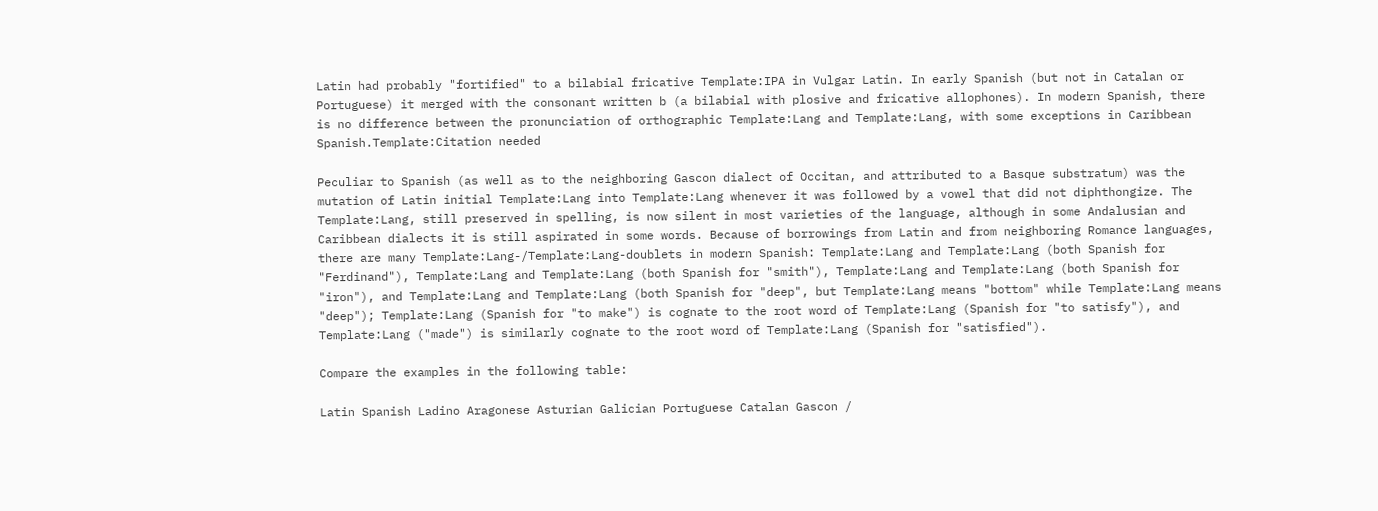Latin had probably "fortified" to a bilabial fricative Template:IPA in Vulgar Latin. In early Spanish (but not in Catalan or Portuguese) it merged with the consonant written b (a bilabial with plosive and fricative allophones). In modern Spanish, there is no difference between the pronunciation of orthographic Template:Lang and Template:Lang, with some exceptions in Caribbean Spanish.Template:Citation needed

Peculiar to Spanish (as well as to the neighboring Gascon dialect of Occitan, and attributed to a Basque substratum) was the mutation of Latin initial Template:Lang into Template:Lang whenever it was followed by a vowel that did not diphthongize. The Template:Lang, still preserved in spelling, is now silent in most varieties of the language, although in some Andalusian and Caribbean dialects it is still aspirated in some words. Because of borrowings from Latin and from neighboring Romance languages, there are many Template:Lang-/Template:Lang-doublets in modern Spanish: Template:Lang and Template:Lang (both Spanish for "Ferdinand"), Template:Lang and Template:Lang (both Spanish for "smith"), Template:Lang and Template:Lang (both Spanish for "iron"), and Template:Lang and Template:Lang (both Spanish for "deep", but Template:Lang means "bottom" while Template:Lang means "deep"); Template:Lang (Spanish for "to make") is cognate to the root word of Template:Lang (Spanish for "to satisfy"), and Template:Lang ("made") is similarly cognate to the root word of Template:Lang (Spanish for "satisfied").

Compare the examples in the following table:

Latin Spanish Ladino Aragonese Asturian Galician Portuguese Catalan Gascon /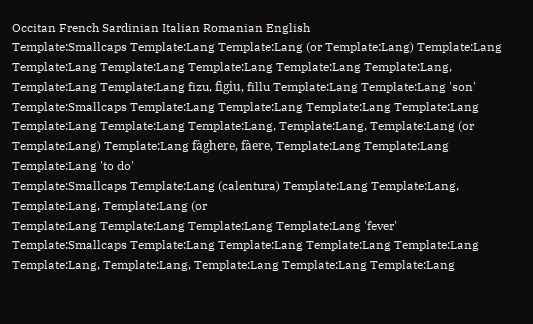Occitan French Sardinian Italian Romanian English
Template:Smallcaps Template:Lang Template:Lang (or Template:Lang) Template:Lang Template:Lang Template:Lang Template:Lang Template:Lang Template:Lang, Template:Lang Template:Lang fizu, fìgiu, fillu Template:Lang Template:Lang 'son'
Template:Smallcaps Template:Lang Template:Lang Template:Lang Template:Lang Template:Lang Template:Lang Template:Lang, Template:Lang, Template:Lang (or Template:Lang) Template:Lang fàghere, fàere, Template:Lang Template:Lang Template:Lang 'to do'
Template:Smallcaps Template:Lang (calentura) Template:Lang Template:Lang, Template:Lang, Template:Lang (or
Template:Lang Template:Lang Template:Lang Template:Lang 'fever'
Template:Smallcaps Template:Lang Template:Lang Template:Lang Template:Lang Template:Lang, Template:Lang, Template:Lang Template:Lang Template:Lang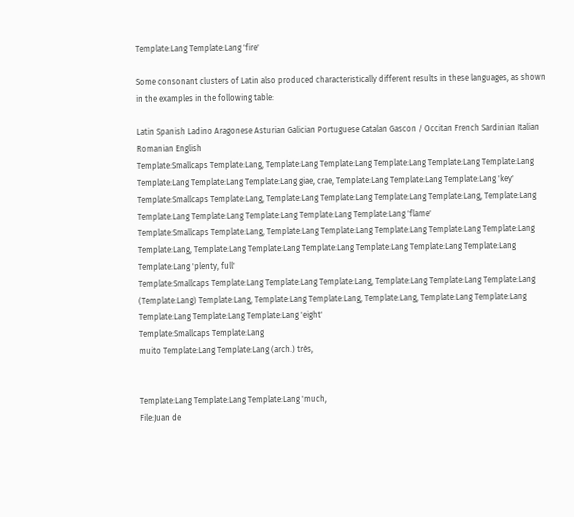Template:Lang Template:Lang 'fire'

Some consonant clusters of Latin also produced characteristically different results in these languages, as shown in the examples in the following table:

Latin Spanish Ladino Aragonese Asturian Galician Portuguese Catalan Gascon / Occitan French Sardinian Italian Romanian English
Template:Smallcaps Template:Lang, Template:Lang Template:Lang Template:Lang Template:Lang Template:Lang Template:Lang Template:Lang Template:Lang giae, crae, Template:Lang Template:Lang Template:Lang 'key'
Template:Smallcaps Template:Lang, Template:Lang Template:Lang Template:Lang Template:Lang, Template:Lang Template:Lang Template:Lang Template:Lang Template:Lang Template:Lang 'flame'
Template:Smallcaps Template:Lang, Template:Lang Template:Lang Template:Lang Template:Lang Template:Lang Template:Lang, Template:Lang Template:Lang Template:Lang Template:Lang Template:Lang Template:Lang Template:Lang 'plenty, full'
Template:Smallcaps Template:Lang Template:Lang Template:Lang, Template:Lang Template:Lang Template:Lang (Template:Lang) Template:Lang, Template:Lang Template:Lang, Template:Lang, Template:Lang Template:Lang Template:Lang Template:Lang Template:Lang 'eight'
Template:Smallcaps Template:Lang
muito Template:Lang Template:Lang (arch.) très,


Template:Lang Template:Lang Template:Lang 'much,
File:Juan de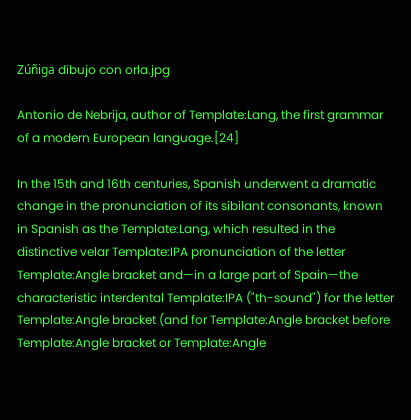Zúñiga dibujo con orla.jpg

Antonio de Nebrija, author of Template:Lang, the first grammar of a modern European language.[24]

In the 15th and 16th centuries, Spanish underwent a dramatic change in the pronunciation of its sibilant consonants, known in Spanish as the Template:Lang, which resulted in the distinctive velar Template:IPA pronunciation of the letter Template:Angle bracket and—in a large part of Spain—the characteristic interdental Template:IPA ("th-sound") for the letter Template:Angle bracket (and for Template:Angle bracket before Template:Angle bracket or Template:Angle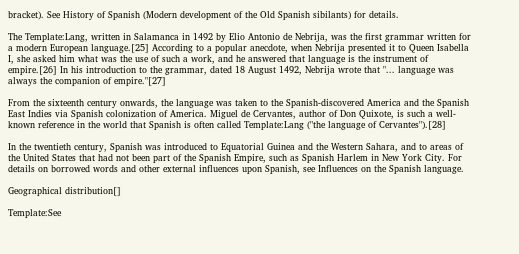bracket). See History of Spanish (Modern development of the Old Spanish sibilants) for details.

The Template:Lang, written in Salamanca in 1492 by Elio Antonio de Nebrija, was the first grammar written for a modern European language.[25] According to a popular anecdote, when Nebrija presented it to Queen Isabella I, she asked him what was the use of such a work, and he answered that language is the instrument of empire.[26] In his introduction to the grammar, dated 18 August 1492, Nebrija wrote that "... language was always the companion of empire."[27]

From the sixteenth century onwards, the language was taken to the Spanish-discovered America and the Spanish East Indies via Spanish colonization of America. Miguel de Cervantes, author of Don Quixote, is such a well-known reference in the world that Spanish is often called Template:Lang ("the language of Cervantes").[28]

In the twentieth century, Spanish was introduced to Equatorial Guinea and the Western Sahara, and to areas of the United States that had not been part of the Spanish Empire, such as Spanish Harlem in New York City. For details on borrowed words and other external influences upon Spanish, see Influences on the Spanish language.

Geographical distribution[]

Template:See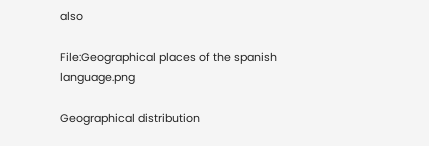also

File:Geographical places of the spanish language.png

Geographical distribution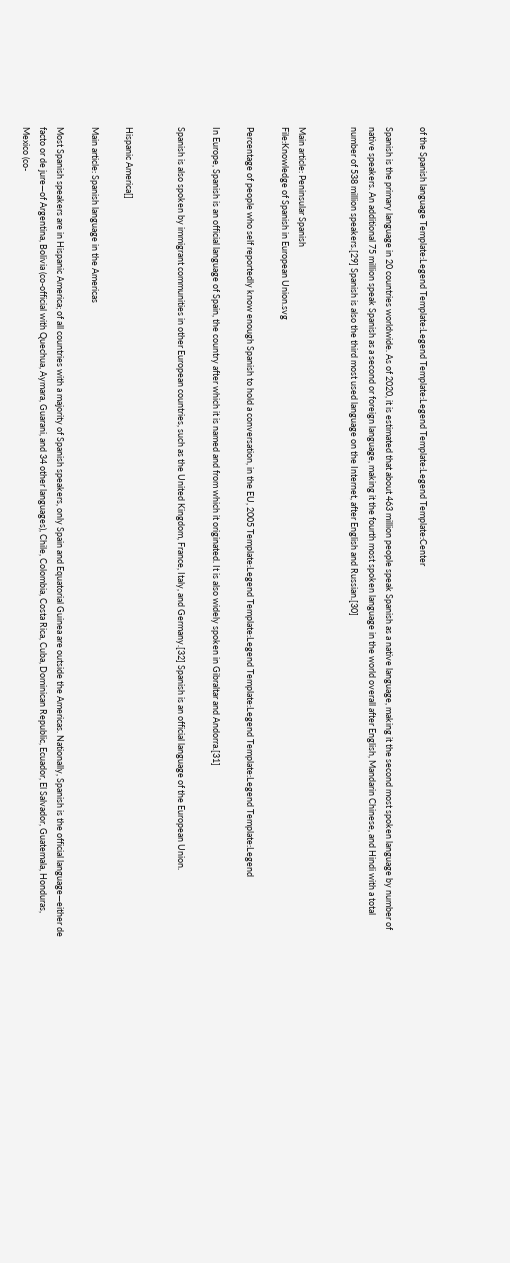of the Spanish language Template:Legend Template:Legend Template:Legend Template:Legend Template:Center

Spanish is the primary language in 20 countries worldwide. As of 2020, it is estimated that about 463 million people speak Spanish as a native language, making it the second most spoken language by number of native speakers. An additional 75 million speak Spanish as a second or foreign language, making it the fourth most spoken language in the world overall after English, Mandarin Chinese, and Hindi with a total number of 538 million speakers.[29] Spanish is also the third most used language on the Internet, after English and Russian.[30]


Main article: Peninsular Spanish
File:Knowledge of Spanish in European Union.svg

Percentage of people who self reportedly know enough Spanish to hold a conversation, in the EU, 2005 Template:Legend Template:Legend Template:Legend Template:Legend Template:Legend

In Europe, Spanish is an official language of Spain, the country after which it is named and from which it originated. It is also widely spoken in Gibraltar and Andorra.[31]

Spanish is also spoken by immigrant communities in other European countries, such as the United Kingdom, France, Italy, and Germany.[32] Spanish is an official language of the European Union.


Hispanic America[]

Main article: Spanish language in the Americas

Most Spanish speakers are in Hispanic America; of all countries with a majority of Spanish speakers, only Spain and Equatorial Guinea are outside the Americas. Nationally, Spanish is the official language—either de facto or de jure—of Argentina, Bolivia (co-official with Quechua, Aymara, Guarani, and 34 other languages), Chile, Colombia, Costa Rica, Cuba, Dominican Republic, Ecuador, El Salvador, Guatemala, Honduras, Mexico (co-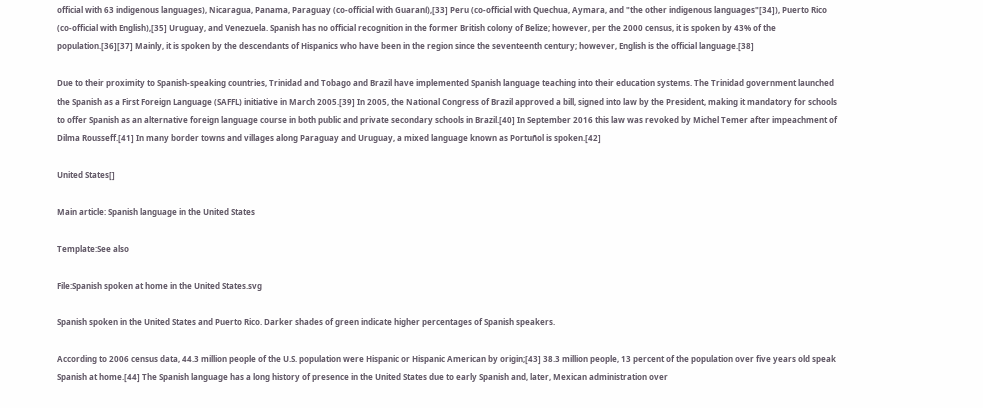official with 63 indigenous languages), Nicaragua, Panama, Paraguay (co-official with Guaraní),[33] Peru (co-official with Quechua, Aymara, and "the other indigenous languages"[34]), Puerto Rico (co-official with English),[35] Uruguay, and Venezuela. Spanish has no official recognition in the former British colony of Belize; however, per the 2000 census, it is spoken by 43% of the population.[36][37] Mainly, it is spoken by the descendants of Hispanics who have been in the region since the seventeenth century; however, English is the official language.[38]

Due to their proximity to Spanish-speaking countries, Trinidad and Tobago and Brazil have implemented Spanish language teaching into their education systems. The Trinidad government launched the Spanish as a First Foreign Language (SAFFL) initiative in March 2005.[39] In 2005, the National Congress of Brazil approved a bill, signed into law by the President, making it mandatory for schools to offer Spanish as an alternative foreign language course in both public and private secondary schools in Brazil.[40] In September 2016 this law was revoked by Michel Temer after impeachment of Dilma Rousseff.[41] In many border towns and villages along Paraguay and Uruguay, a mixed language known as Portuñol is spoken.[42]

United States[]

Main article: Spanish language in the United States

Template:See also

File:Spanish spoken at home in the United States.svg

Spanish spoken in the United States and Puerto Rico. Darker shades of green indicate higher percentages of Spanish speakers.

According to 2006 census data, 44.3 million people of the U.S. population were Hispanic or Hispanic American by origin;[43] 38.3 million people, 13 percent of the population over five years old speak Spanish at home.[44] The Spanish language has a long history of presence in the United States due to early Spanish and, later, Mexican administration over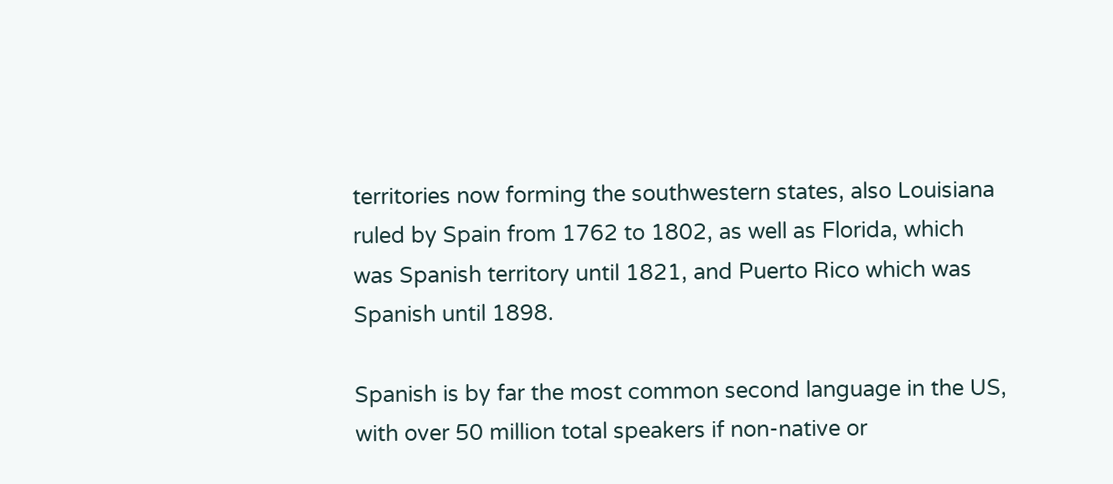territories now forming the southwestern states, also Louisiana ruled by Spain from 1762 to 1802, as well as Florida, which was Spanish territory until 1821, and Puerto Rico which was Spanish until 1898.

Spanish is by far the most common second language in the US, with over 50 million total speakers if non-native or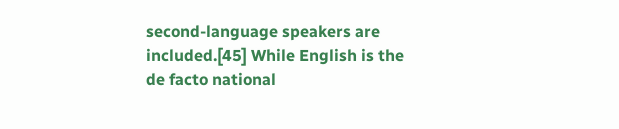second-language speakers are included.[45] While English is the de facto national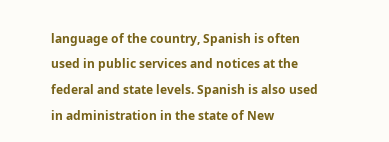language of the country, Spanish is often used in public services and notices at the federal and state levels. Spanish is also used in administration in the state of New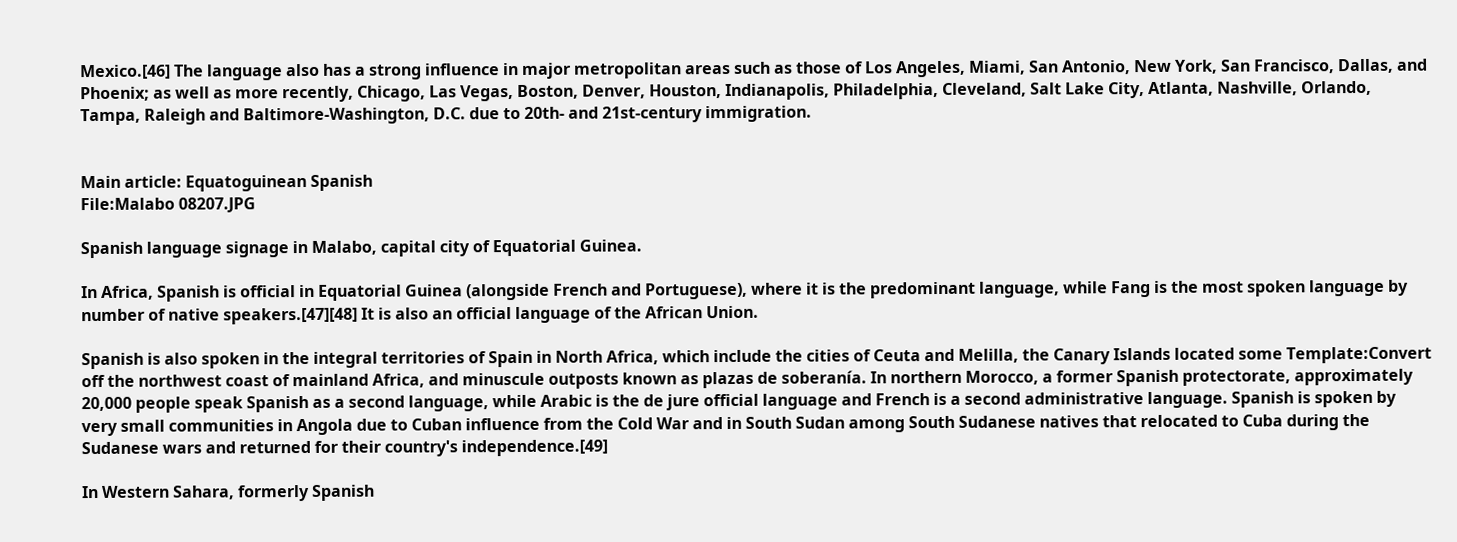Mexico.[46] The language also has a strong influence in major metropolitan areas such as those of Los Angeles, Miami, San Antonio, New York, San Francisco, Dallas, and Phoenix; as well as more recently, Chicago, Las Vegas, Boston, Denver, Houston, Indianapolis, Philadelphia, Cleveland, Salt Lake City, Atlanta, Nashville, Orlando, Tampa, Raleigh and Baltimore-Washington, D.C. due to 20th- and 21st-century immigration.


Main article: Equatoguinean Spanish
File:Malabo 08207.JPG

Spanish language signage in Malabo, capital city of Equatorial Guinea.

In Africa, Spanish is official in Equatorial Guinea (alongside French and Portuguese), where it is the predominant language, while Fang is the most spoken language by number of native speakers.[47][48] It is also an official language of the African Union.

Spanish is also spoken in the integral territories of Spain in North Africa, which include the cities of Ceuta and Melilla, the Canary Islands located some Template:Convert off the northwest coast of mainland Africa, and minuscule outposts known as plazas de soberanía. In northern Morocco, a former Spanish protectorate, approximately 20,000 people speak Spanish as a second language, while Arabic is the de jure official language and French is a second administrative language. Spanish is spoken by very small communities in Angola due to Cuban influence from the Cold War and in South Sudan among South Sudanese natives that relocated to Cuba during the Sudanese wars and returned for their country's independence.[49]

In Western Sahara, formerly Spanish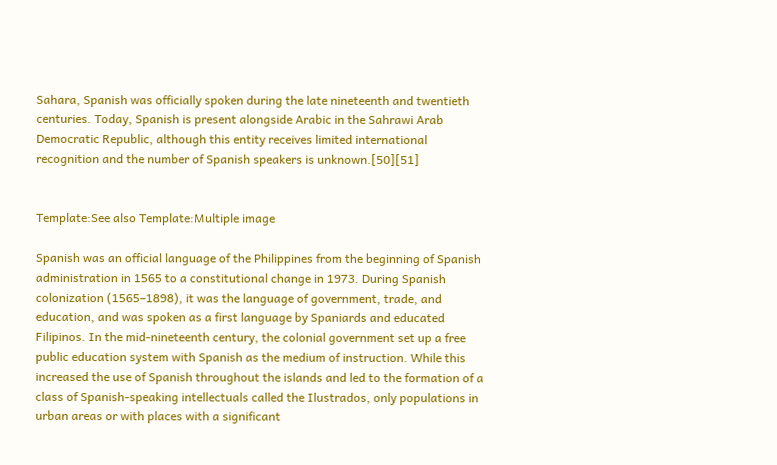Sahara, Spanish was officially spoken during the late nineteenth and twentieth centuries. Today, Spanish is present alongside Arabic in the Sahrawi Arab Democratic Republic, although this entity receives limited international recognition and the number of Spanish speakers is unknown.[50][51]


Template:See also Template:Multiple image

Spanish was an official language of the Philippines from the beginning of Spanish administration in 1565 to a constitutional change in 1973. During Spanish colonization (1565–1898), it was the language of government, trade, and education, and was spoken as a first language by Spaniards and educated Filipinos. In the mid-nineteenth century, the colonial government set up a free public education system with Spanish as the medium of instruction. While this increased the use of Spanish throughout the islands and led to the formation of a class of Spanish-speaking intellectuals called the Ilustrados, only populations in urban areas or with places with a significant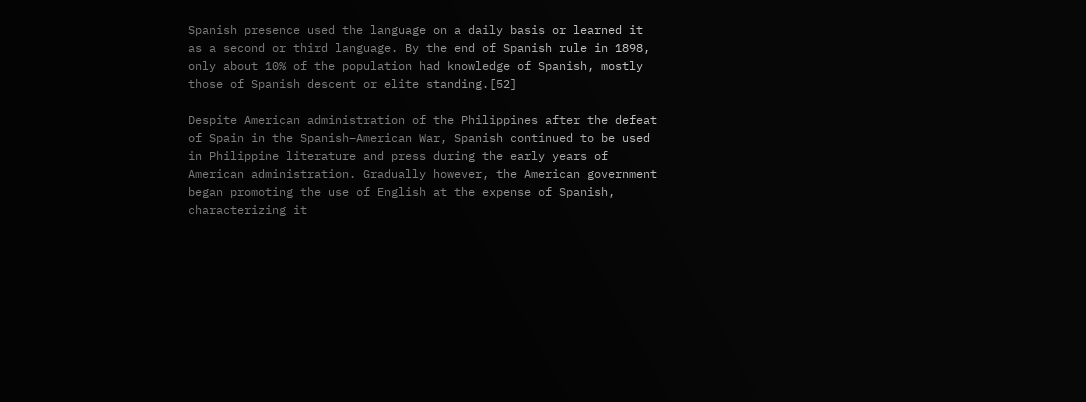Spanish presence used the language on a daily basis or learned it as a second or third language. By the end of Spanish rule in 1898, only about 10% of the population had knowledge of Spanish, mostly those of Spanish descent or elite standing.[52]

Despite American administration of the Philippines after the defeat of Spain in the Spanish–American War, Spanish continued to be used in Philippine literature and press during the early years of American administration. Gradually however, the American government began promoting the use of English at the expense of Spanish, characterizing it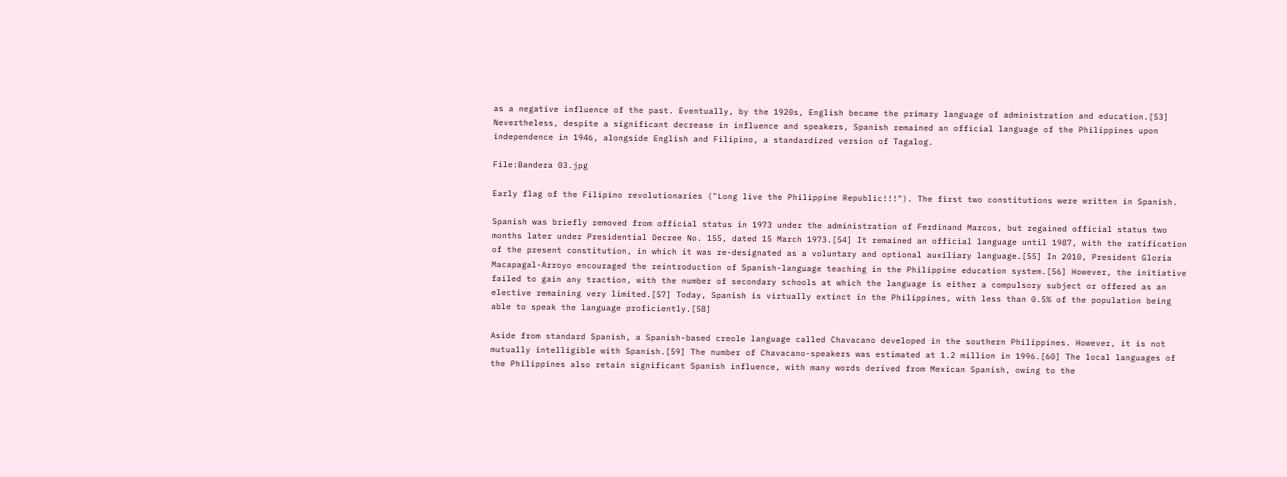as a negative influence of the past. Eventually, by the 1920s, English became the primary language of administration and education.[53] Nevertheless, despite a significant decrease in influence and speakers, Spanish remained an official language of the Philippines upon independence in 1946, alongside English and Filipino, a standardized version of Tagalog.

File:Bandera 03.jpg

Early flag of the Filipino revolutionaries ("Long live the Philippine Republic!!!"). The first two constitutions were written in Spanish.

Spanish was briefly removed from official status in 1973 under the administration of Ferdinand Marcos, but regained official status two months later under Presidential Decree No. 155, dated 15 March 1973.[54] It remained an official language until 1987, with the ratification of the present constitution, in which it was re-designated as a voluntary and optional auxiliary language.[55] In 2010, President Gloria Macapagal-Arroyo encouraged the reintroduction of Spanish-language teaching in the Philippine education system.[56] However, the initiative failed to gain any traction, with the number of secondary schools at which the language is either a compulsory subject or offered as an elective remaining very limited.[57] Today, Spanish is virtually extinct in the Philippines, with less than 0.5% of the population being able to speak the language proficiently.[58]

Aside from standard Spanish, a Spanish-based creole language called Chavacano developed in the southern Philippines. However, it is not mutually intelligible with Spanish.[59] The number of Chavacano-speakers was estimated at 1.2 million in 1996.[60] The local languages of the Philippines also retain significant Spanish influence, with many words derived from Mexican Spanish, owing to the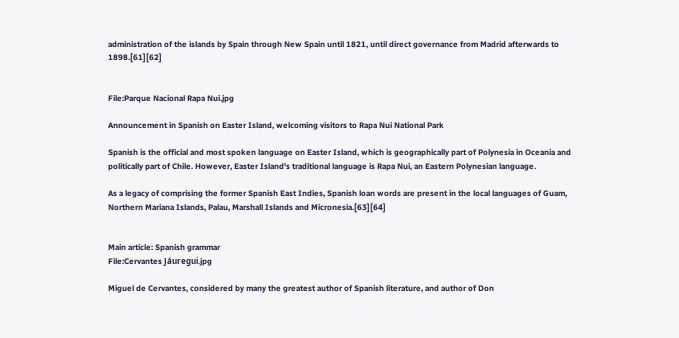administration of the islands by Spain through New Spain until 1821, until direct governance from Madrid afterwards to 1898.[61][62]


File:Parque Nacional Rapa Nui.jpg

Announcement in Spanish on Easter Island, welcoming visitors to Rapa Nui National Park

Spanish is the official and most spoken language on Easter Island, which is geographically part of Polynesia in Oceania and politically part of Chile. However, Easter Island's traditional language is Rapa Nui, an Eastern Polynesian language.

As a legacy of comprising the former Spanish East Indies, Spanish loan words are present in the local languages of Guam, Northern Mariana Islands, Palau, Marshall Islands and Micronesia.[63][64]


Main article: Spanish grammar
File:Cervantes Jáuregui.jpg

Miguel de Cervantes, considered by many the greatest author of Spanish literature, and author of Don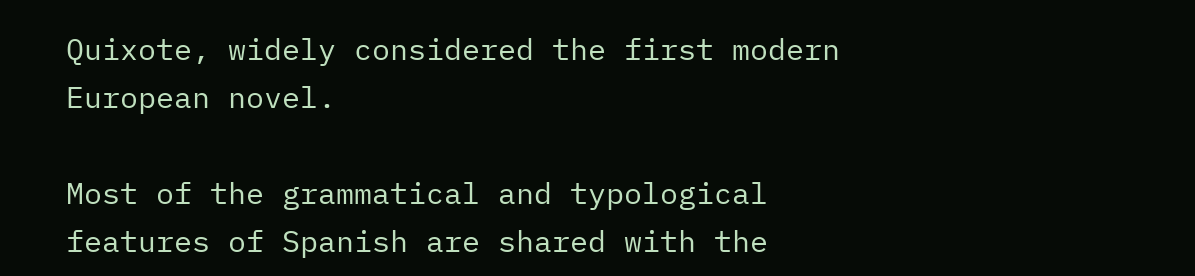Quixote, widely considered the first modern European novel.

Most of the grammatical and typological features of Spanish are shared with the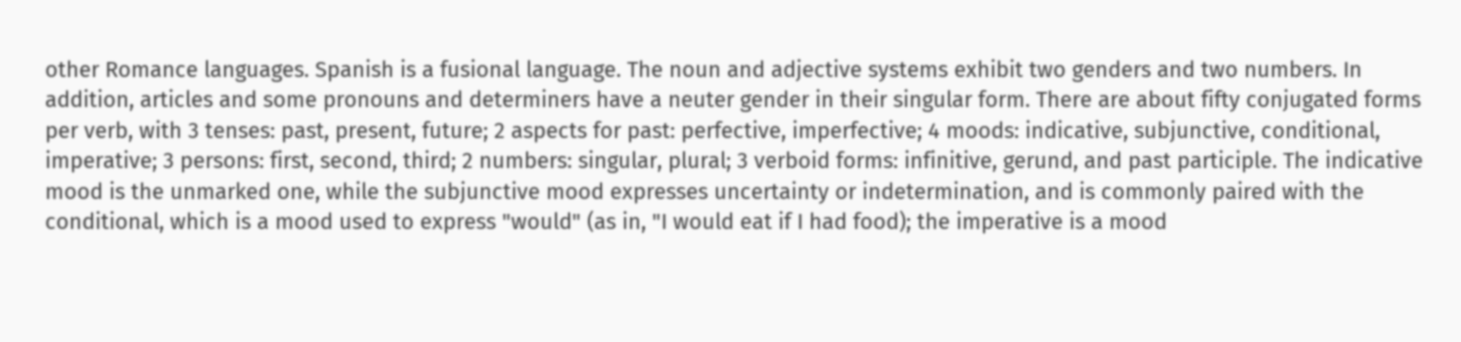other Romance languages. Spanish is a fusional language. The noun and adjective systems exhibit two genders and two numbers. In addition, articles and some pronouns and determiners have a neuter gender in their singular form. There are about fifty conjugated forms per verb, with 3 tenses: past, present, future; 2 aspects for past: perfective, imperfective; 4 moods: indicative, subjunctive, conditional, imperative; 3 persons: first, second, third; 2 numbers: singular, plural; 3 verboid forms: infinitive, gerund, and past participle. The indicative mood is the unmarked one, while the subjunctive mood expresses uncertainty or indetermination, and is commonly paired with the conditional, which is a mood used to express "would" (as in, "I would eat if I had food); the imperative is a mood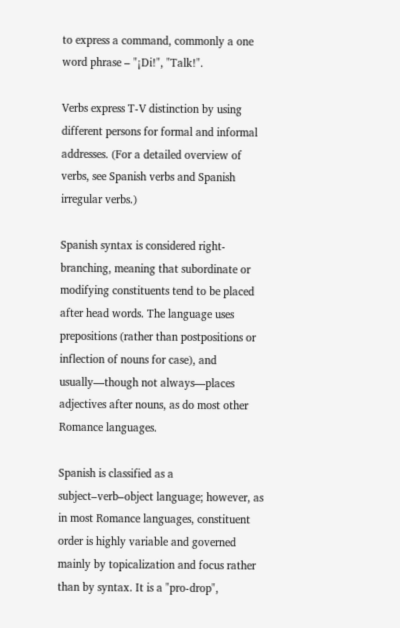to express a command, commonly a one word phrase – "¡Di!", "Talk!".

Verbs express T-V distinction by using different persons for formal and informal addresses. (For a detailed overview of verbs, see Spanish verbs and Spanish irregular verbs.)

Spanish syntax is considered right-branching, meaning that subordinate or modifying constituents tend to be placed after head words. The language uses prepositions (rather than postpositions or inflection of nouns for case), and usually—though not always—places adjectives after nouns, as do most other Romance languages.

Spanish is classified as a subject–verb–object language; however, as in most Romance languages, constituent order is highly variable and governed mainly by topicalization and focus rather than by syntax. It is a "pro-drop",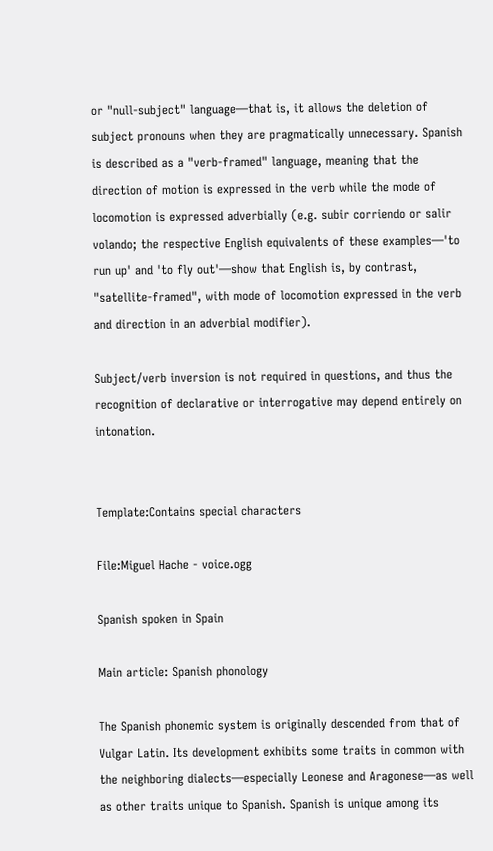or "null-subject" language—that is, it allows the deletion of subject pronouns when they are pragmatically unnecessary. Spanish is described as a "verb-framed" language, meaning that the direction of motion is expressed in the verb while the mode of locomotion is expressed adverbially (e.g. subir corriendo or salir volando; the respective English equivalents of these examples—'to run up' and 'to fly out'—show that English is, by contrast, "satellite-framed", with mode of locomotion expressed in the verb and direction in an adverbial modifier).

Subject/verb inversion is not required in questions, and thus the recognition of declarative or interrogative may depend entirely on intonation.


Template:Contains special characters

File:Miguel Hache - voice.ogg

Spanish spoken in Spain

Main article: Spanish phonology

The Spanish phonemic system is originally descended from that of Vulgar Latin. Its development exhibits some traits in common with the neighboring dialects—especially Leonese and Aragonese—as well as other traits unique to Spanish. Spanish is unique among its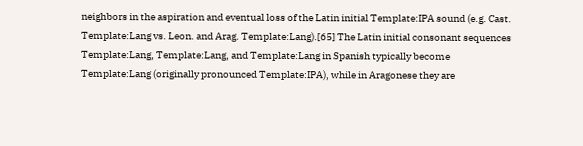neighbors in the aspiration and eventual loss of the Latin initial Template:IPA sound (e.g. Cast. Template:Lang vs. Leon. and Arag. Template:Lang).[65] The Latin initial consonant sequences Template:Lang, Template:Lang, and Template:Lang in Spanish typically become Template:Lang (originally pronounced Template:IPA), while in Aragonese they are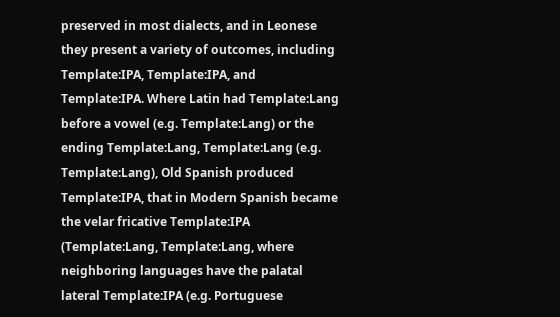preserved in most dialects, and in Leonese they present a variety of outcomes, including Template:IPA, Template:IPA, and Template:IPA. Where Latin had Template:Lang before a vowel (e.g. Template:Lang) or the ending Template:Lang, Template:Lang (e.g. Template:Lang), Old Spanish produced Template:IPA, that in Modern Spanish became the velar fricative Template:IPA (Template:Lang, Template:Lang, where neighboring languages have the palatal lateral Template:IPA (e.g. Portuguese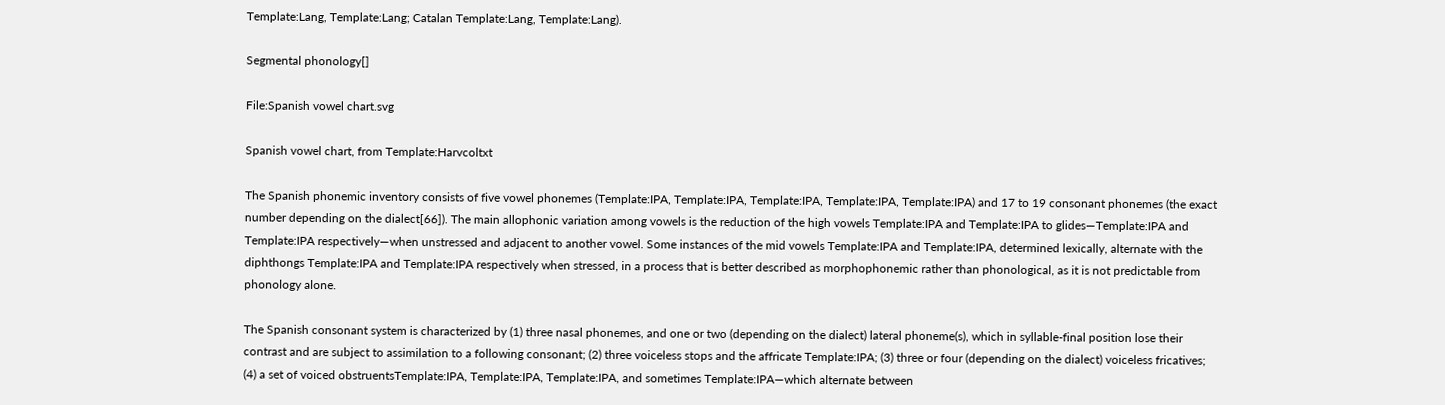Template:Lang, Template:Lang; Catalan Template:Lang, Template:Lang).

Segmental phonology[]

File:Spanish vowel chart.svg

Spanish vowel chart, from Template:Harvcoltxt

The Spanish phonemic inventory consists of five vowel phonemes (Template:IPA, Template:IPA, Template:IPA, Template:IPA, Template:IPA) and 17 to 19 consonant phonemes (the exact number depending on the dialect[66]). The main allophonic variation among vowels is the reduction of the high vowels Template:IPA and Template:IPA to glides—Template:IPA and Template:IPA respectively—when unstressed and adjacent to another vowel. Some instances of the mid vowels Template:IPA and Template:IPA, determined lexically, alternate with the diphthongs Template:IPA and Template:IPA respectively when stressed, in a process that is better described as morphophonemic rather than phonological, as it is not predictable from phonology alone.

The Spanish consonant system is characterized by (1) three nasal phonemes, and one or two (depending on the dialect) lateral phoneme(s), which in syllable-final position lose their contrast and are subject to assimilation to a following consonant; (2) three voiceless stops and the affricate Template:IPA; (3) three or four (depending on the dialect) voiceless fricatives; (4) a set of voiced obstruentsTemplate:IPA, Template:IPA, Template:IPA, and sometimes Template:IPA—which alternate between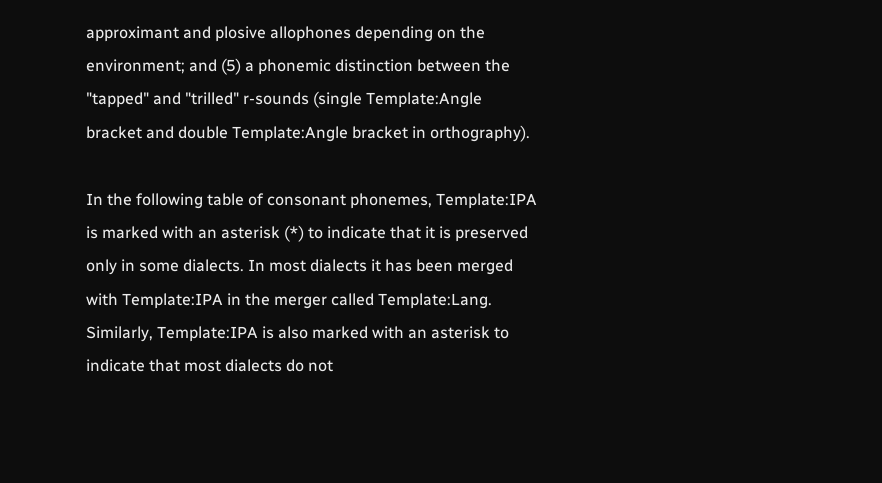approximant and plosive allophones depending on the environment; and (5) a phonemic distinction between the "tapped" and "trilled" r-sounds (single Template:Angle bracket and double Template:Angle bracket in orthography).

In the following table of consonant phonemes, Template:IPA is marked with an asterisk (*) to indicate that it is preserved only in some dialects. In most dialects it has been merged with Template:IPA in the merger called Template:Lang. Similarly, Template:IPA is also marked with an asterisk to indicate that most dialects do not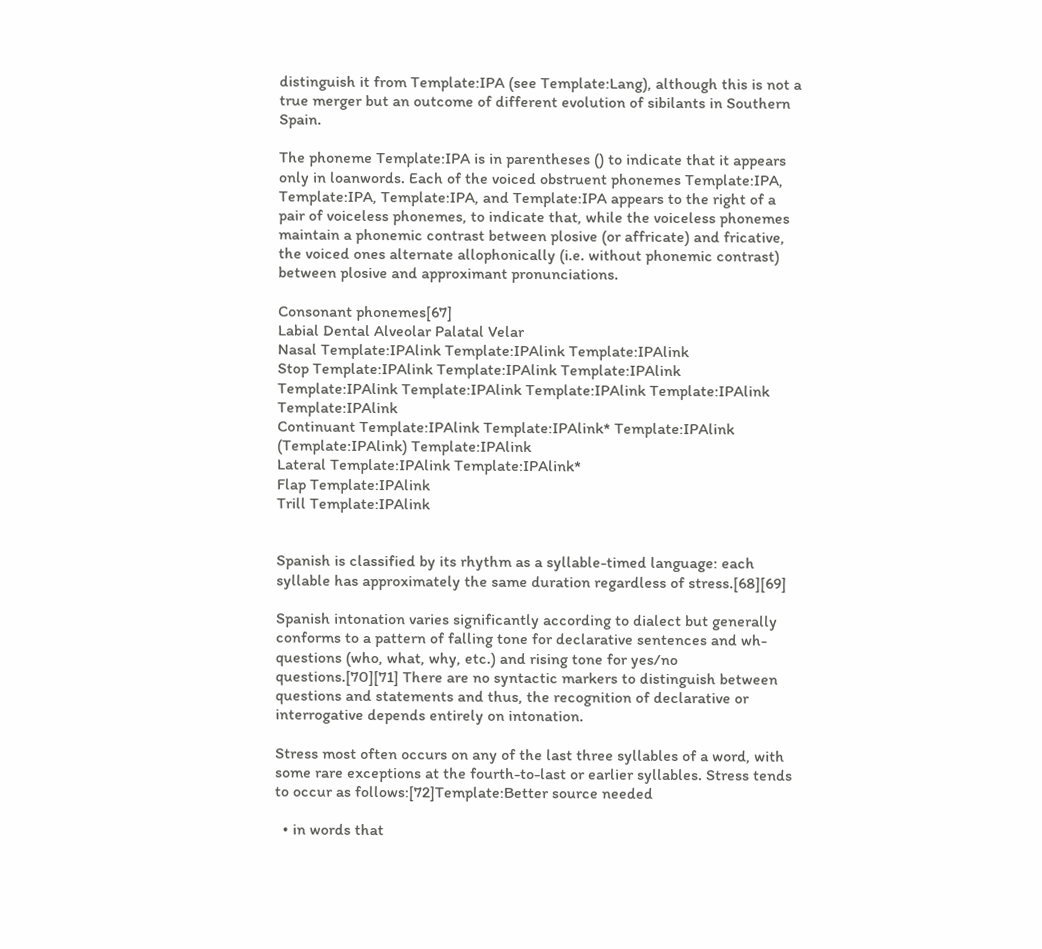distinguish it from Template:IPA (see Template:Lang), although this is not a true merger but an outcome of different evolution of sibilants in Southern Spain.

The phoneme Template:IPA is in parentheses () to indicate that it appears only in loanwords. Each of the voiced obstruent phonemes Template:IPA, Template:IPA, Template:IPA, and Template:IPA appears to the right of a pair of voiceless phonemes, to indicate that, while the voiceless phonemes maintain a phonemic contrast between plosive (or affricate) and fricative, the voiced ones alternate allophonically (i.e. without phonemic contrast) between plosive and approximant pronunciations.

Consonant phonemes[67]
Labial Dental Alveolar Palatal Velar
Nasal Template:IPAlink Template:IPAlink Template:IPAlink
Stop Template:IPAlink Template:IPAlink Template:IPAlink Template:IPAlink Template:IPAlink Template:IPAlink Template:IPAlink Template:IPAlink
Continuant Template:IPAlink Template:IPAlink* Template:IPAlink (Template:IPAlink) Template:IPAlink
Lateral Template:IPAlink Template:IPAlink*
Flap Template:IPAlink
Trill Template:IPAlink


Spanish is classified by its rhythm as a syllable-timed language: each syllable has approximately the same duration regardless of stress.[68][69]

Spanish intonation varies significantly according to dialect but generally conforms to a pattern of falling tone for declarative sentences and wh-questions (who, what, why, etc.) and rising tone for yes/no questions.[70][71] There are no syntactic markers to distinguish between questions and statements and thus, the recognition of declarative or interrogative depends entirely on intonation.

Stress most often occurs on any of the last three syllables of a word, with some rare exceptions at the fourth-to-last or earlier syllables. Stress tends to occur as follows:[72]Template:Better source needed

  • in words that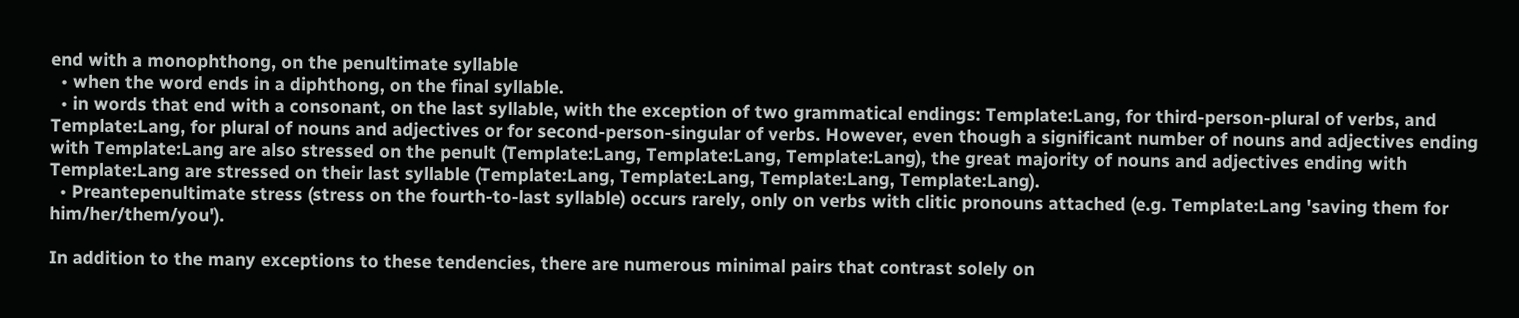end with a monophthong, on the penultimate syllable
  • when the word ends in a diphthong, on the final syllable.
  • in words that end with a consonant, on the last syllable, with the exception of two grammatical endings: Template:Lang, for third-person-plural of verbs, and Template:Lang, for plural of nouns and adjectives or for second-person-singular of verbs. However, even though a significant number of nouns and adjectives ending with Template:Lang are also stressed on the penult (Template:Lang, Template:Lang, Template:Lang), the great majority of nouns and adjectives ending with Template:Lang are stressed on their last syllable (Template:Lang, Template:Lang, Template:Lang, Template:Lang).
  • Preantepenultimate stress (stress on the fourth-to-last syllable) occurs rarely, only on verbs with clitic pronouns attached (e.g. Template:Lang 'saving them for him/her/them/you').

In addition to the many exceptions to these tendencies, there are numerous minimal pairs that contrast solely on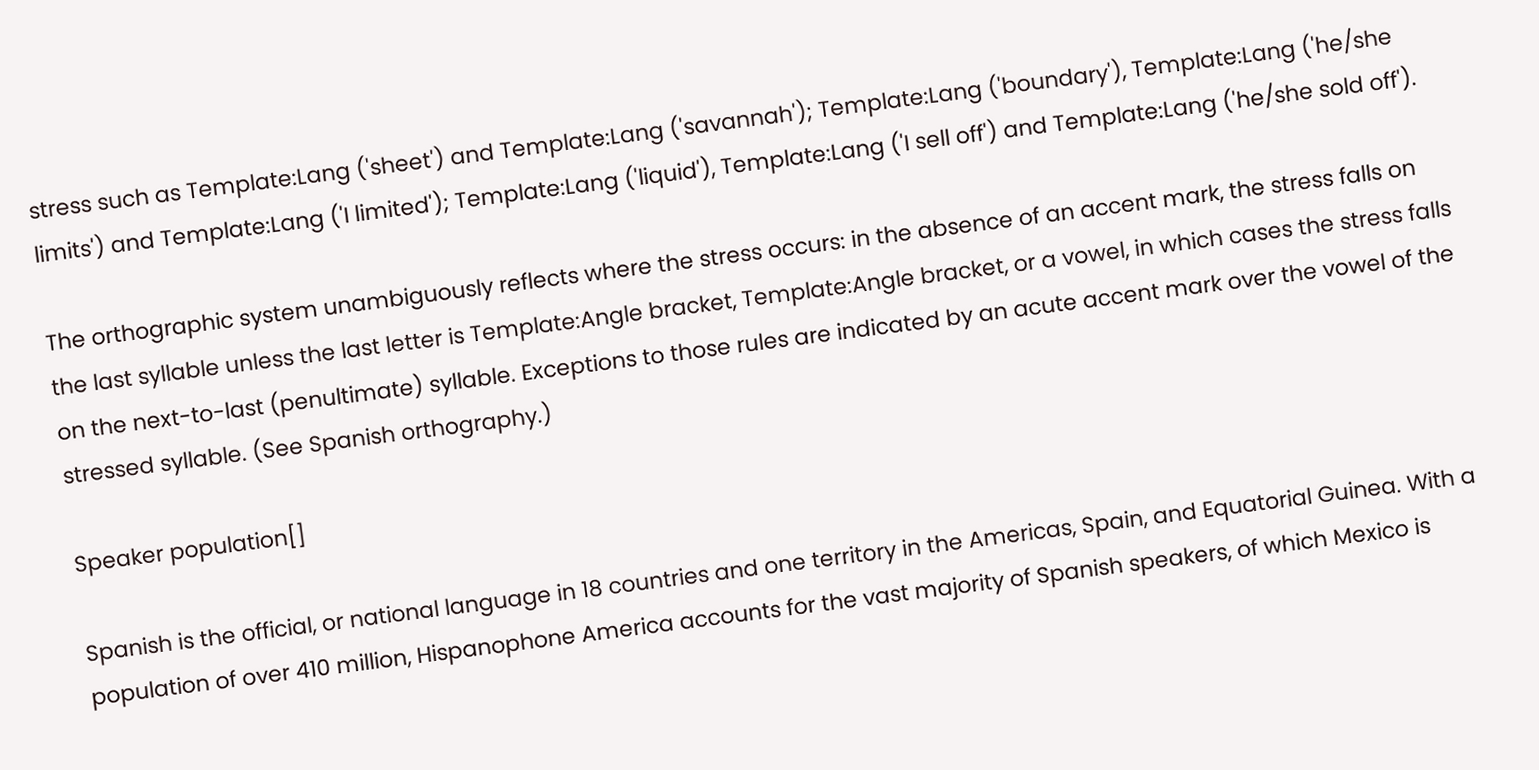stress such as Template:Lang ('sheet') and Template:Lang ('savannah'); Template:Lang ('boundary'), Template:Lang ('he/she limits') and Template:Lang ('I limited'); Template:Lang ('liquid'), Template:Lang ('I sell off') and Template:Lang ('he/she sold off').

The orthographic system unambiguously reflects where the stress occurs: in the absence of an accent mark, the stress falls on the last syllable unless the last letter is Template:Angle bracket, Template:Angle bracket, or a vowel, in which cases the stress falls on the next-to-last (penultimate) syllable. Exceptions to those rules are indicated by an acute accent mark over the vowel of the stressed syllable. (See Spanish orthography.)

Speaker population[]

Spanish is the official, or national language in 18 countries and one territory in the Americas, Spain, and Equatorial Guinea. With a population of over 410 million, Hispanophone America accounts for the vast majority of Spanish speakers, of which Mexico is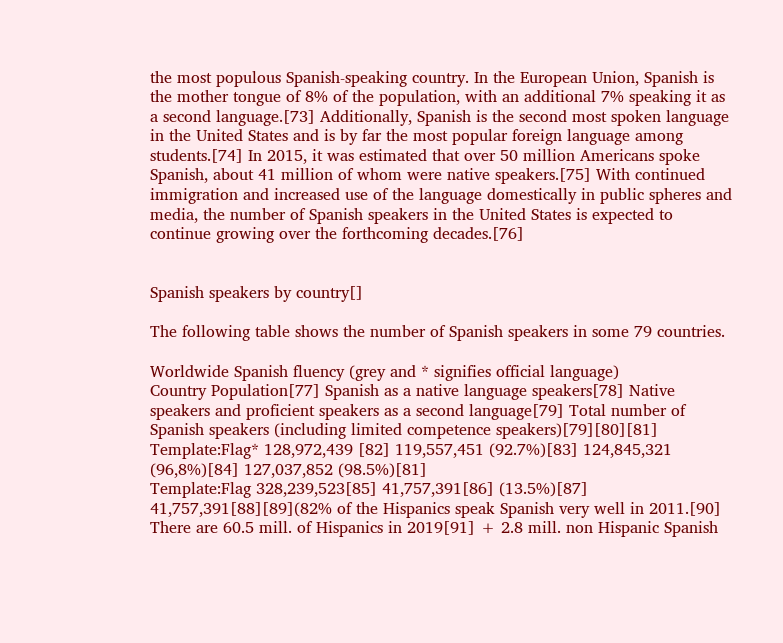the most populous Spanish-speaking country. In the European Union, Spanish is the mother tongue of 8% of the population, with an additional 7% speaking it as a second language.[73] Additionally, Spanish is the second most spoken language in the United States and is by far the most popular foreign language among students.[74] In 2015, it was estimated that over 50 million Americans spoke Spanish, about 41 million of whom were native speakers.[75] With continued immigration and increased use of the language domestically in public spheres and media, the number of Spanish speakers in the United States is expected to continue growing over the forthcoming decades.[76]


Spanish speakers by country[]

The following table shows the number of Spanish speakers in some 79 countries.

Worldwide Spanish fluency (grey and * signifies official language)
Country Population[77] Spanish as a native language speakers[78] Native speakers and proficient speakers as a second language[79] Total number of Spanish speakers (including limited competence speakers)[79][80][81]
Template:Flag* 128,972,439 [82] 119,557,451 (92.7%)[83] 124,845,321 (96,8%)[84] 127,037,852 (98.5%)[81]
Template:Flag 328,239,523[85] 41,757,391[86] (13.5%)[87] 41,757,391[88][89](82% of the Hispanics speak Spanish very well in 2011.[90] There are 60.5 mill. of Hispanics in 2019[91] + 2.8 mill. non Hispanic Spanish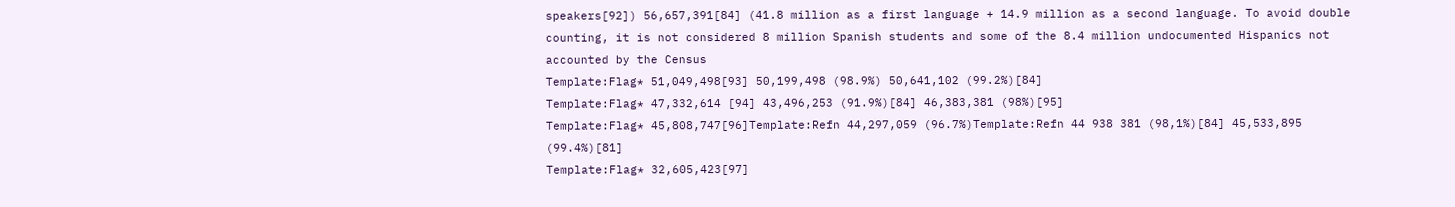speakers[92]) 56,657,391[84] (41.8 million as a first language + 14.9 million as a second language. To avoid double counting, it is not considered 8 million Spanish students and some of the 8.4 million undocumented Hispanics not accounted by the Census
Template:Flag* 51,049,498[93] 50,199,498 (98.9%) 50,641,102 (99.2%)[84]
Template:Flag* 47,332,614 [94] 43,496,253 (91.9%)[84] 46,383,381 (98%)[95]
Template:Flag* 45,808,747[96]Template:Refn 44,297,059 (96.7%)Template:Refn 44 938 381 (98,1%)[84] 45,533,895 (99.4%)[81]
Template:Flag* 32,605,423[97]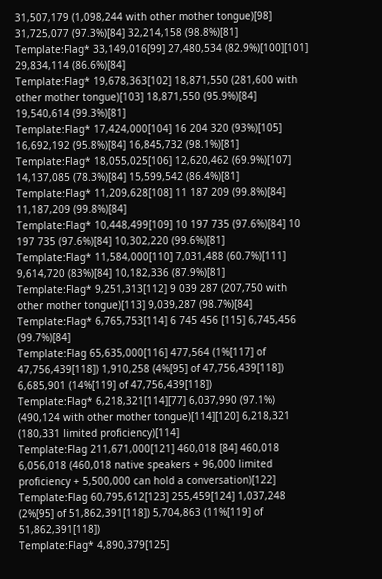31,507,179 (1,098,244 with other mother tongue)[98] 31,725,077 (97.3%)[84] 32,214,158 (98.8%)[81]
Template:Flag* 33,149,016[99] 27,480,534 (82.9%)[100][101] 29,834,114 (86.6%)[84]
Template:Flag* 19,678,363[102] 18,871,550 (281,600 with other mother tongue)[103] 18,871,550 (95.9%)[84] 19,540,614 (99.3%)[81]
Template:Flag* 17,424,000[104] 16 204 320 (93%)[105] 16,692,192 (95.8%)[84] 16,845,732 (98.1%)[81]
Template:Flag* 18,055,025[106] 12,620,462 (69.9%)[107] 14,137,085 (78.3%)[84] 15,599,542 (86.4%)[81]
Template:Flag* 11,209,628[108] 11 187 209 (99.8%)[84] 11,187,209 (99.8%)[84]
Template:Flag* 10,448,499[109] 10 197 735 (97.6%)[84] 10 197 735 (97.6%)[84] 10,302,220 (99.6%)[81]
Template:Flag* 11,584,000[110] 7,031,488 (60.7%)[111] 9,614,720 (83%)[84] 10,182,336 (87.9%)[81]
Template:Flag* 9,251,313[112] 9 039 287 (207,750 with other mother tongue)[113] 9,039,287 (98.7%)[84]
Template:Flag* 6,765,753[114] 6 745 456 [115] 6,745,456 (99.7%)[84]
Template:Flag 65,635,000[116] 477,564 (1%[117] of 47,756,439[118]) 1,910,258 (4%[95] of 47,756,439[118]) 6,685,901 (14%[119] of 47,756,439[118])
Template:Flag* 6,218,321[114][77] 6,037,990 (97.1%) (490,124 with other mother tongue)[114][120] 6,218,321 (180,331 limited proficiency)[114]
Template:Flag 211,671,000[121] 460,018 [84] 460,018 6,056,018 (460,018 native speakers + 96,000 limited proficiency + 5,500,000 can hold a conversation)[122]
Template:Flag 60,795,612[123] 255,459[124] 1,037,248 (2%[95] of 51,862,391[118]) 5,704,863 (11%[119] of 51,862,391[118])
Template:Flag* 4,890,379[125]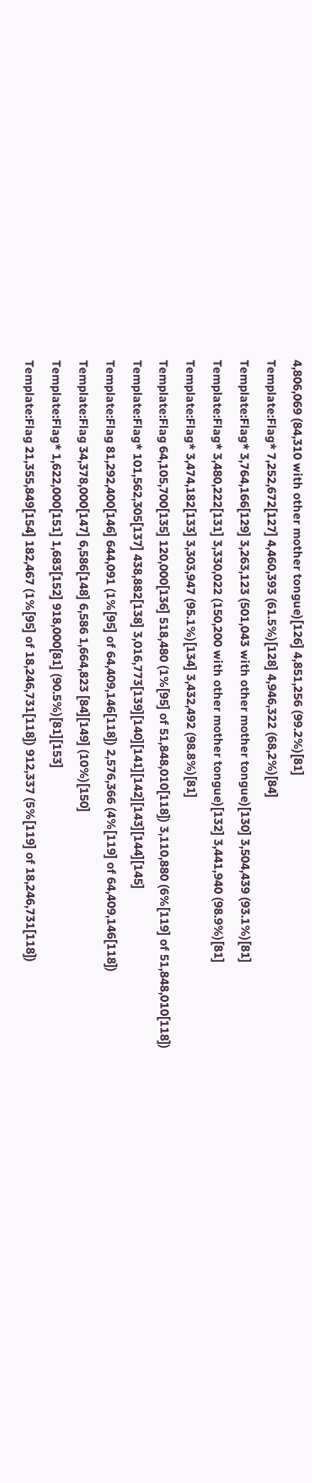4,806,069 (84,310 with other mother tongue)[126] 4,851,256 (99.2%)[81]
Template:Flag* 7,252,672[127] 4,460,393 (61.5%)[128] 4,946,322 (68,2%)[84]
Template:Flag* 3,764,166[129] 3,263,123 (501,043 with other mother tongue)[130] 3,504,439 (93.1%)[81]
Template:Flag* 3,480,222[131] 3,330,022 (150,200 with other mother tongue)[132] 3,441,940 (98.9%)[81]
Template:Flag* 3,474,182[133] 3,303,947 (95.1%)[134] 3,432,492 (98.8%)[81]
Template:Flag 64,105,700[135] 120,000[136] 518,480 (1%[95] of 51,848,010[118]) 3,110,880 (6%[119] of 51,848,010[118])
Template:Flag* 101,562,305[137] 438,882[138] 3,016,773[139][140][141][142][143][144][145]
Template:Flag 81,292,400[146] 644,091 (1%[95] of 64,409,146[118]) 2,576,366 (4%[119] of 64,409,146[118])
Template:Flag 34,378,000[147] 6,586[148] 6,586 1,664,823 [84][149] (10%)[150]
Template:Flag* 1,622,000[151] 1,683[152] 918,000[81] (90.5%)[81][153]
Template:Flag 21,355,849[154] 182,467 (1%[95] of 18,246,731[118]) 912,337 (5%[119] of 18,246,731[118])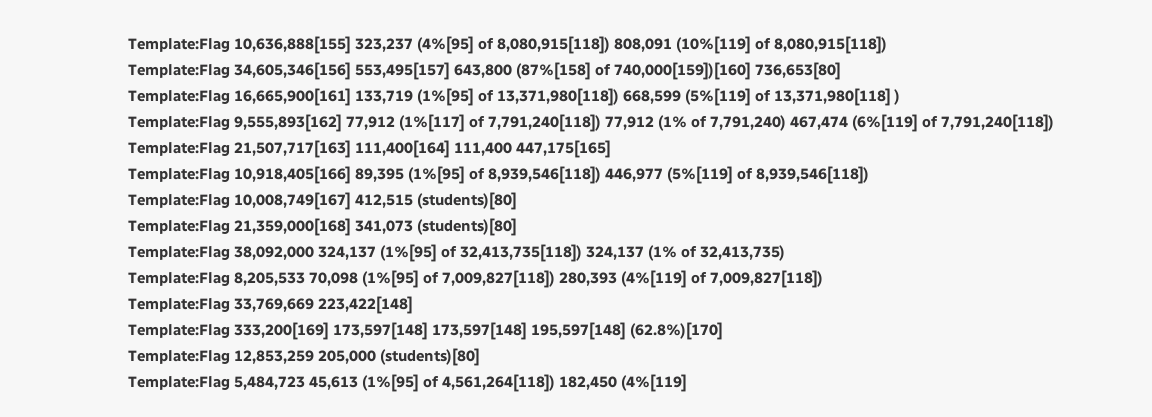Template:Flag 10,636,888[155] 323,237 (4%[95] of 8,080,915[118]) 808,091 (10%[119] of 8,080,915[118])
Template:Flag 34,605,346[156] 553,495[157] 643,800 (87%[158] of 740,000[159])[160] 736,653[80]
Template:Flag 16,665,900[161] 133,719 (1%[95] of 13,371,980[118]) 668,599 (5%[119] of 13,371,980[118] )
Template:Flag 9,555,893[162] 77,912 (1%[117] of 7,791,240[118]) 77,912 (1% of 7,791,240) 467,474 (6%[119] of 7,791,240[118])
Template:Flag 21,507,717[163] 111,400[164] 111,400 447,175[165]
Template:Flag 10,918,405[166] 89,395 (1%[95] of 8,939,546[118]) 446,977 (5%[119] of 8,939,546[118])
Template:Flag 10,008,749[167] 412,515 (students)[80]
Template:Flag 21,359,000[168] 341,073 (students)[80]
Template:Flag 38,092,000 324,137 (1%[95] of 32,413,735[118]) 324,137 (1% of 32,413,735)
Template:Flag 8,205,533 70,098 (1%[95] of 7,009,827[118]) 280,393 (4%[119] of 7,009,827[118])
Template:Flag 33,769,669 223,422[148]
Template:Flag 333,200[169] 173,597[148] 173,597[148] 195,597[148] (62.8%)[170]
Template:Flag 12,853,259 205,000 (students)[80]
Template:Flag 5,484,723 45,613 (1%[95] of 4,561,264[118]) 182,450 (4%[119]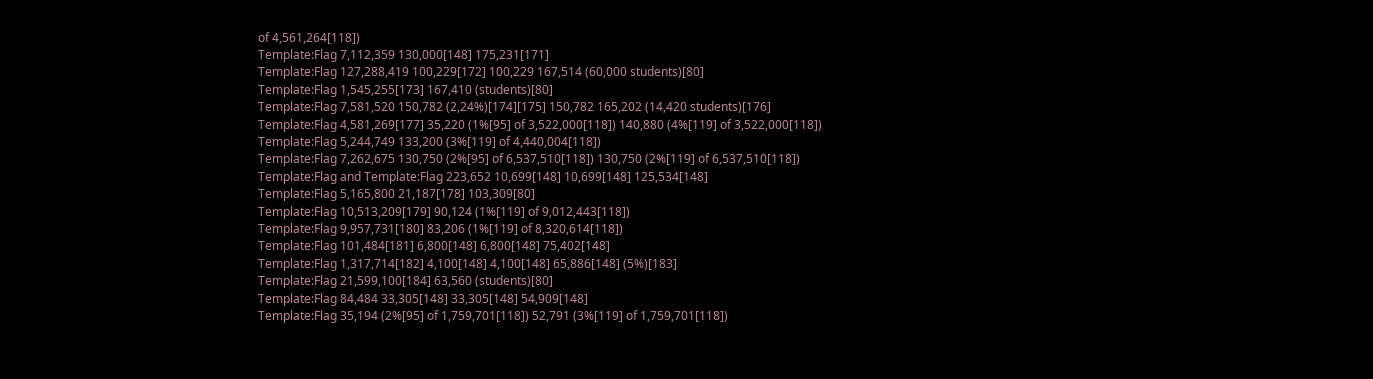of 4,561,264[118])
Template:Flag 7,112,359 130,000[148] 175,231[171]
Template:Flag 127,288,419 100,229[172] 100,229 167,514 (60,000 students)[80]
Template:Flag 1,545,255[173] 167,410 (students)[80]
Template:Flag 7,581,520 150,782 (2,24%)[174][175] 150,782 165,202 (14,420 students)[176]
Template:Flag 4,581,269[177] 35,220 (1%[95] of 3,522,000[118]) 140,880 (4%[119] of 3,522,000[118])
Template:Flag 5,244,749 133,200 (3%[119] of 4,440,004[118])
Template:Flag 7,262,675 130,750 (2%[95] of 6,537,510[118]) 130,750 (2%[119] of 6,537,510[118])
Template:Flag and Template:Flag 223,652 10,699[148] 10,699[148] 125,534[148]
Template:Flag 5,165,800 21,187[178] 103,309[80]
Template:Flag 10,513,209[179] 90,124 (1%[119] of 9,012,443[118])
Template:Flag 9,957,731[180] 83,206 (1%[119] of 8,320,614[118])
Template:Flag 101,484[181] 6,800[148] 6,800[148] 75,402[148]
Template:Flag 1,317,714[182] 4,100[148] 4,100[148] 65,886[148] (5%)[183]
Template:Flag 21,599,100[184] 63,560 (students)[80]
Template:Flag 84,484 33,305[148] 33,305[148] 54,909[148]
Template:Flag 35,194 (2%[95] of 1,759,701[118]) 52,791 (3%[119] of 1,759,701[118])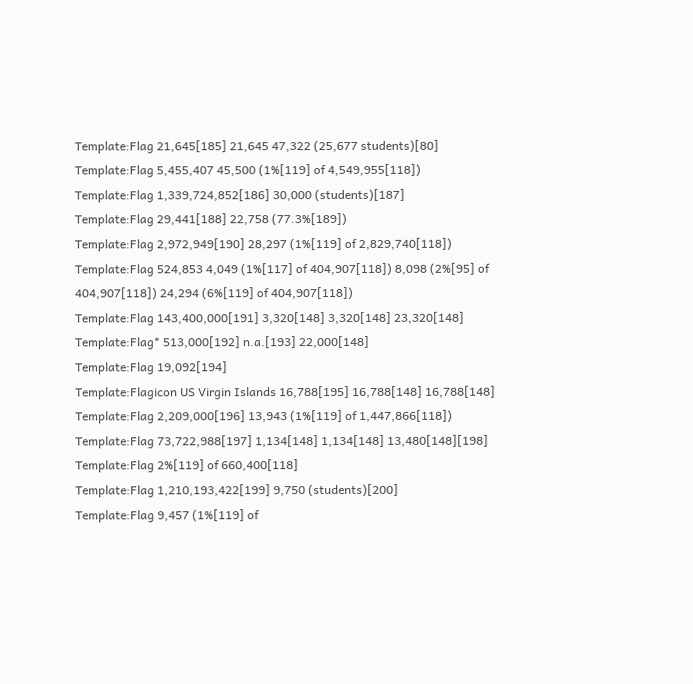Template:Flag 21,645[185] 21,645 47,322 (25,677 students)[80]
Template:Flag 5,455,407 45,500 (1%[119] of 4,549,955[118])
Template:Flag 1,339,724,852[186] 30,000 (students)[187]
Template:Flag 29,441[188] 22,758 (77.3%[189])
Template:Flag 2,972,949[190] 28,297 (1%[119] of 2,829,740[118])
Template:Flag 524,853 4,049 (1%[117] of 404,907[118]) 8,098 (2%[95] of 404,907[118]) 24,294 (6%[119] of 404,907[118])
Template:Flag 143,400,000[191] 3,320[148] 3,320[148] 23,320[148]
Template:Flag* 513,000[192] n.a.[193] 22,000[148]
Template:Flag 19,092[194]
Template:Flagicon US Virgin Islands 16,788[195] 16,788[148] 16,788[148]
Template:Flag 2,209,000[196] 13,943 (1%[119] of 1,447,866[118])
Template:Flag 73,722,988[197] 1,134[148] 1,134[148] 13,480[148][198]
Template:Flag 2%[119] of 660,400[118]
Template:Flag 1,210,193,422[199] 9,750 (students)[200]
Template:Flag 9,457 (1%[119] of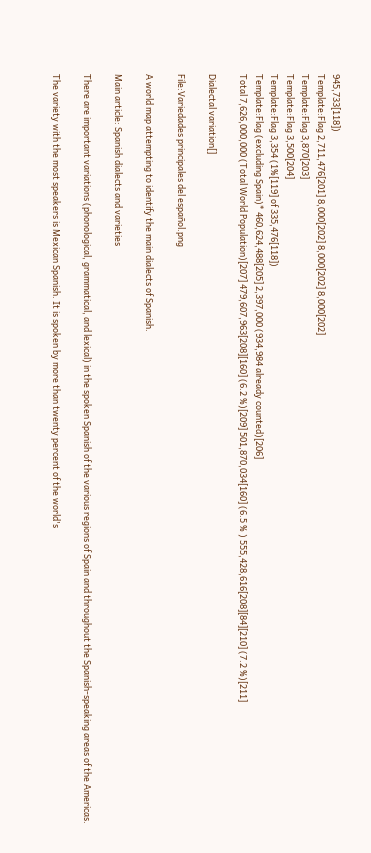945,733[118])
Template:Flag 2,711,476[201] 8,000[202] 8,000[202] 8,000[202]
Template:Flag 3,870[203]
Template:Flag 3,500[204]
Template:Flag 3,354 (1%[119] of 335,476[118])
Template:Flag (excluding Spain)* 460,624,488[205] 2,397,000 (934,984 already counted)[206]
Total 7,626,000,000 (Total World Population)[207] 479,607,963[208][160] (6.2 %)[209] 501,870,034[160] (6.5 % ) 555,428,616[208][84][210] (7.2 %)[211]

Dialectal variation[]

File:Variedades principales del español.png

A world map attempting to identify the main dialects of Spanish.

Main article: Spanish dialects and varieties

There are important variations (phonological, grammatical, and lexical) in the spoken Spanish of the various regions of Spain and throughout the Spanish-speaking areas of the Americas.

The variety with the most speakers is Mexican Spanish. It is spoken by more than twenty percent of the world's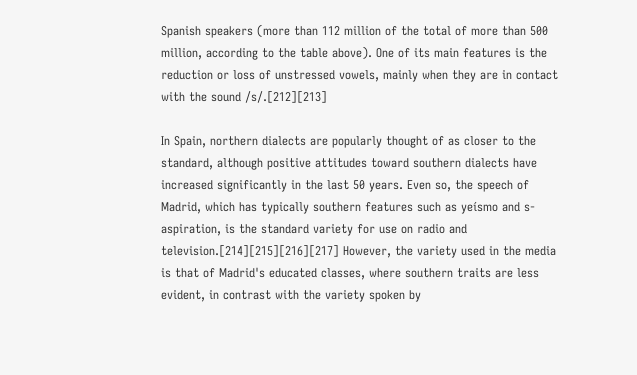Spanish speakers (more than 112 million of the total of more than 500 million, according to the table above). One of its main features is the reduction or loss of unstressed vowels, mainly when they are in contact with the sound /s/.[212][213]

In Spain, northern dialects are popularly thought of as closer to the standard, although positive attitudes toward southern dialects have increased significantly in the last 50 years. Even so, the speech of Madrid, which has typically southern features such as yeísmo and s-aspiration, is the standard variety for use on radio and television.[214][215][216][217] However, the variety used in the media is that of Madrid's educated classes, where southern traits are less evident, in contrast with the variety spoken by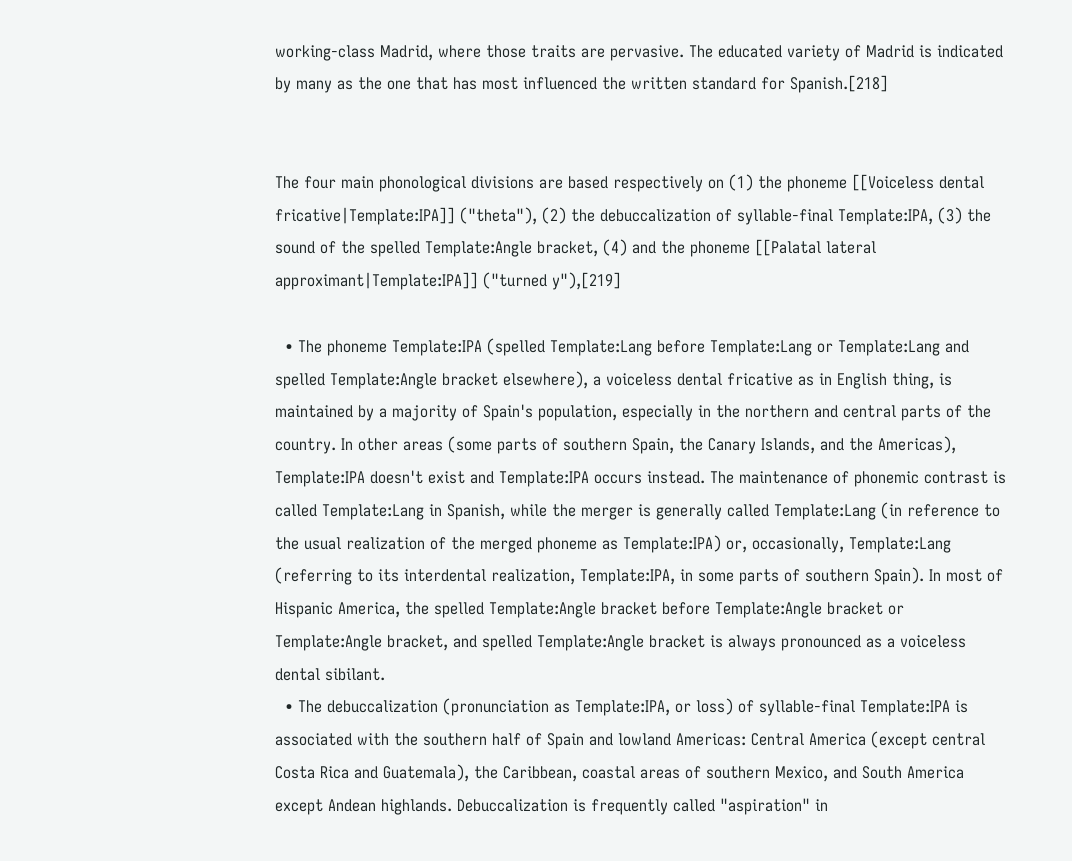working-class Madrid, where those traits are pervasive. The educated variety of Madrid is indicated by many as the one that has most influenced the written standard for Spanish.[218]


The four main phonological divisions are based respectively on (1) the phoneme [[Voiceless dental fricative|Template:IPA]] ("theta"), (2) the debuccalization of syllable-final Template:IPA, (3) the sound of the spelled Template:Angle bracket, (4) and the phoneme [[Palatal lateral approximant|Template:IPA]] ("turned y"),[219]

  • The phoneme Template:IPA (spelled Template:Lang before Template:Lang or Template:Lang and spelled Template:Angle bracket elsewhere), a voiceless dental fricative as in English thing, is maintained by a majority of Spain's population, especially in the northern and central parts of the country. In other areas (some parts of southern Spain, the Canary Islands, and the Americas), Template:IPA doesn't exist and Template:IPA occurs instead. The maintenance of phonemic contrast is called Template:Lang in Spanish, while the merger is generally called Template:Lang (in reference to the usual realization of the merged phoneme as Template:IPA) or, occasionally, Template:Lang (referring to its interdental realization, Template:IPA, in some parts of southern Spain). In most of Hispanic America, the spelled Template:Angle bracket before Template:Angle bracket or Template:Angle bracket, and spelled Template:Angle bracket is always pronounced as a voiceless dental sibilant.
  • The debuccalization (pronunciation as Template:IPA, or loss) of syllable-final Template:IPA is associated with the southern half of Spain and lowland Americas: Central America (except central Costa Rica and Guatemala), the Caribbean, coastal areas of southern Mexico, and South America except Andean highlands. Debuccalization is frequently called "aspiration" in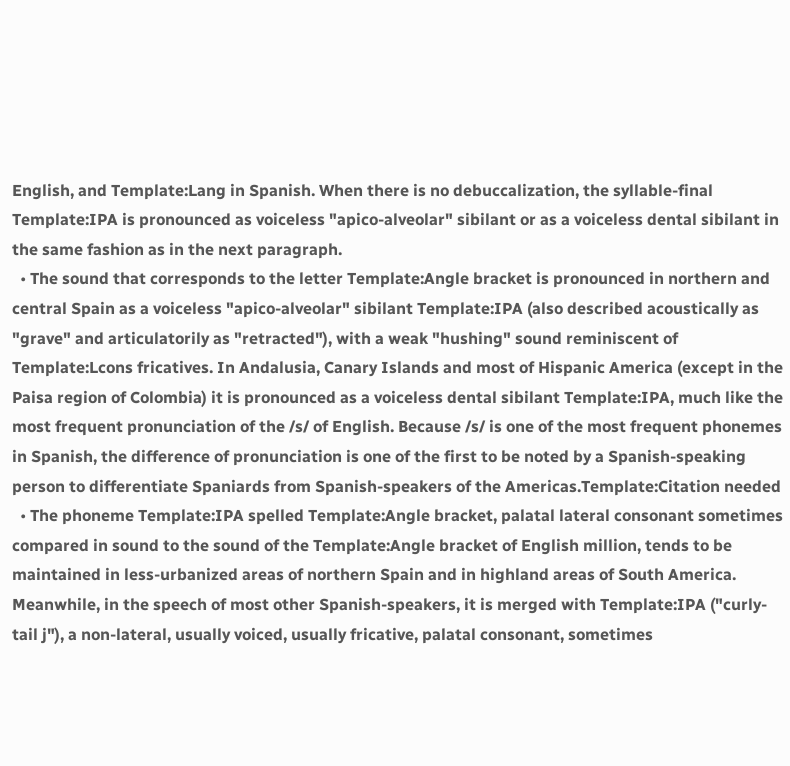English, and Template:Lang in Spanish. When there is no debuccalization, the syllable-final Template:IPA is pronounced as voiceless "apico-alveolar" sibilant or as a voiceless dental sibilant in the same fashion as in the next paragraph.
  • The sound that corresponds to the letter Template:Angle bracket is pronounced in northern and central Spain as a voiceless "apico-alveolar" sibilant Template:IPA (also described acoustically as "grave" and articulatorily as "retracted"), with a weak "hushing" sound reminiscent of Template:Lcons fricatives. In Andalusia, Canary Islands and most of Hispanic America (except in the Paisa region of Colombia) it is pronounced as a voiceless dental sibilant Template:IPA, much like the most frequent pronunciation of the /s/ of English. Because /s/ is one of the most frequent phonemes in Spanish, the difference of pronunciation is one of the first to be noted by a Spanish-speaking person to differentiate Spaniards from Spanish-speakers of the Americas.Template:Citation needed
  • The phoneme Template:IPA spelled Template:Angle bracket, palatal lateral consonant sometimes compared in sound to the sound of the Template:Angle bracket of English million, tends to be maintained in less-urbanized areas of northern Spain and in highland areas of South America. Meanwhile, in the speech of most other Spanish-speakers, it is merged with Template:IPA ("curly-tail j"), a non-lateral, usually voiced, usually fricative, palatal consonant, sometimes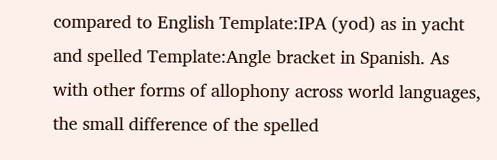compared to English Template:IPA (yod) as in yacht and spelled Template:Angle bracket in Spanish. As with other forms of allophony across world languages, the small difference of the spelled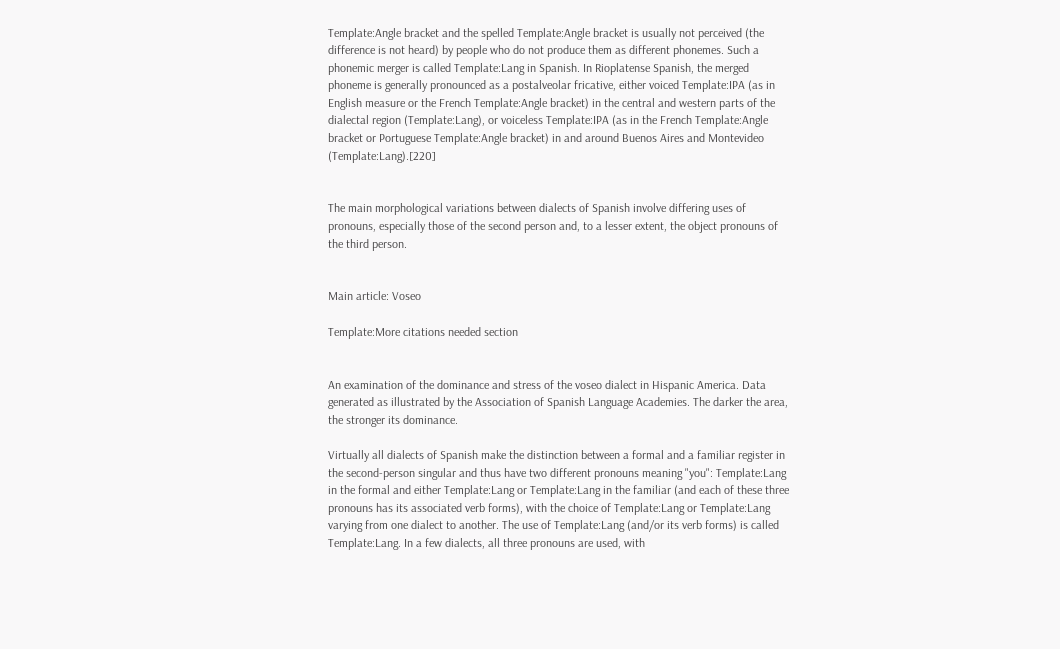Template:Angle bracket and the spelled Template:Angle bracket is usually not perceived (the difference is not heard) by people who do not produce them as different phonemes. Such a phonemic merger is called Template:Lang in Spanish. In Rioplatense Spanish, the merged phoneme is generally pronounced as a postalveolar fricative, either voiced Template:IPA (as in English measure or the French Template:Angle bracket) in the central and western parts of the dialectal region (Template:Lang), or voiceless Template:IPA (as in the French Template:Angle bracket or Portuguese Template:Angle bracket) in and around Buenos Aires and Montevideo (Template:Lang).[220]


The main morphological variations between dialects of Spanish involve differing uses of pronouns, especially those of the second person and, to a lesser extent, the object pronouns of the third person.


Main article: Voseo

Template:More citations needed section


An examination of the dominance and stress of the voseo dialect in Hispanic America. Data generated as illustrated by the Association of Spanish Language Academies. The darker the area, the stronger its dominance.

Virtually all dialects of Spanish make the distinction between a formal and a familiar register in the second-person singular and thus have two different pronouns meaning "you": Template:Lang in the formal and either Template:Lang or Template:Lang in the familiar (and each of these three pronouns has its associated verb forms), with the choice of Template:Lang or Template:Lang varying from one dialect to another. The use of Template:Lang (and/or its verb forms) is called Template:Lang. In a few dialects, all three pronouns are used, with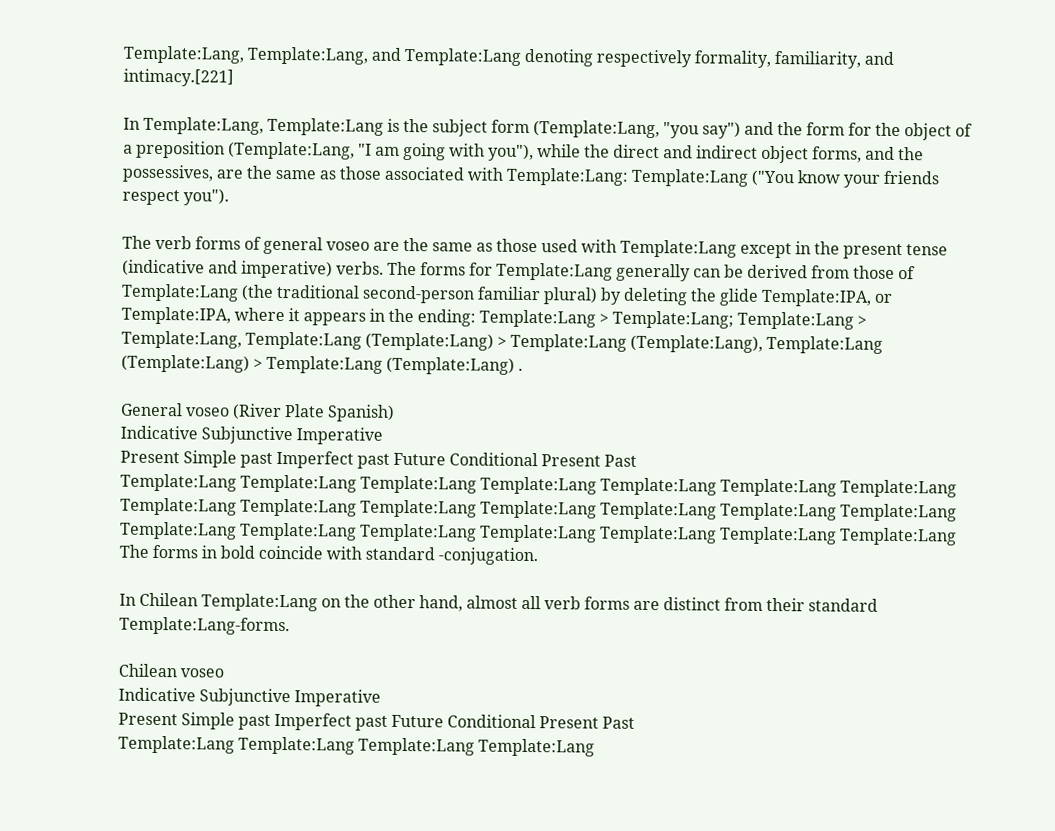Template:Lang, Template:Lang, and Template:Lang denoting respectively formality, familiarity, and intimacy.[221]

In Template:Lang, Template:Lang is the subject form (Template:Lang, "you say") and the form for the object of a preposition (Template:Lang, "I am going with you"), while the direct and indirect object forms, and the possessives, are the same as those associated with Template:Lang: Template:Lang ("You know your friends respect you").

The verb forms of general voseo are the same as those used with Template:Lang except in the present tense (indicative and imperative) verbs. The forms for Template:Lang generally can be derived from those of Template:Lang (the traditional second-person familiar plural) by deleting the glide Template:IPA, or Template:IPA, where it appears in the ending: Template:Lang > Template:Lang; Template:Lang > Template:Lang, Template:Lang (Template:Lang) > Template:Lang (Template:Lang), Template:Lang (Template:Lang) > Template:Lang (Template:Lang) .

General voseo (River Plate Spanish)
Indicative Subjunctive Imperative
Present Simple past Imperfect past Future Conditional Present Past
Template:Lang Template:Lang Template:Lang Template:Lang Template:Lang Template:Lang Template:Lang
Template:Lang Template:Lang Template:Lang Template:Lang Template:Lang Template:Lang Template:Lang
Template:Lang Template:Lang Template:Lang Template:Lang Template:Lang Template:Lang Template:Lang
The forms in bold coincide with standard -conjugation.

In Chilean Template:Lang on the other hand, almost all verb forms are distinct from their standard Template:Lang-forms.

Chilean voseo
Indicative Subjunctive Imperative
Present Simple past Imperfect past Future Conditional Present Past
Template:Lang Template:Lang Template:Lang Template:Lang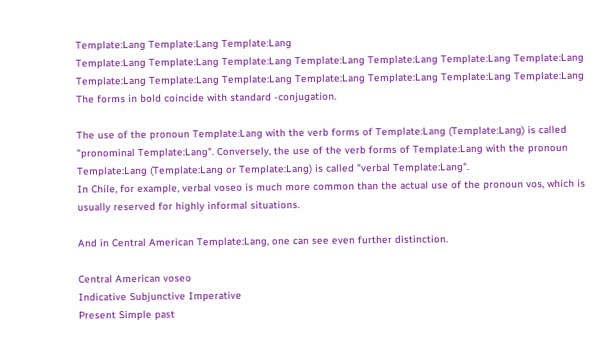Template:Lang Template:Lang Template:Lang
Template:Lang Template:Lang Template:Lang Template:Lang Template:Lang Template:Lang Template:Lang
Template:Lang Template:Lang Template:Lang Template:Lang Template:Lang Template:Lang Template:Lang
The forms in bold coincide with standard -conjugation.

The use of the pronoun Template:Lang with the verb forms of Template:Lang (Template:Lang) is called "pronominal Template:Lang". Conversely, the use of the verb forms of Template:Lang with the pronoun Template:Lang (Template:Lang or Template:Lang) is called "verbal Template:Lang".
In Chile, for example, verbal voseo is much more common than the actual use of the pronoun vos, which is usually reserved for highly informal situations.

And in Central American Template:Lang, one can see even further distinction.

Central American voseo
Indicative Subjunctive Imperative
Present Simple past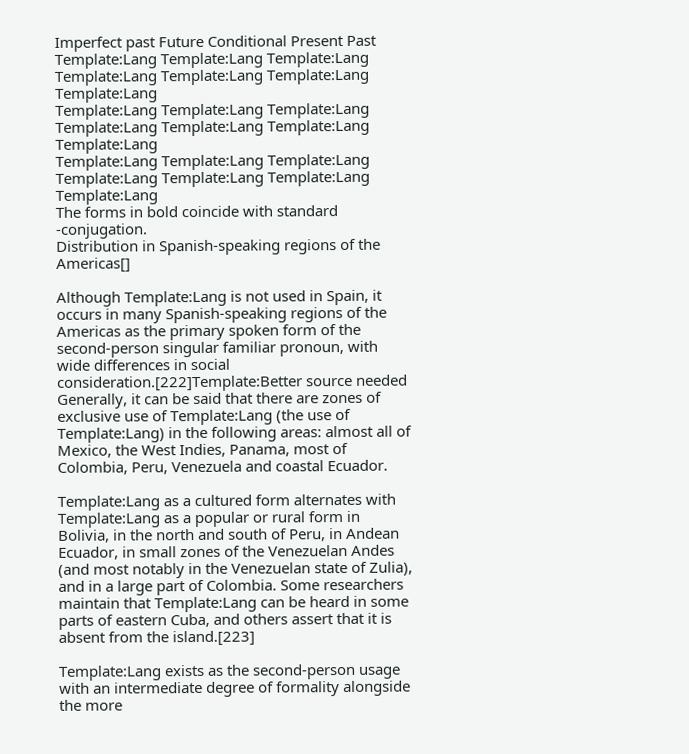Imperfect past Future Conditional Present Past
Template:Lang Template:Lang Template:Lang Template:Lang Template:Lang Template:Lang Template:Lang
Template:Lang Template:Lang Template:Lang Template:Lang Template:Lang Template:Lang Template:Lang
Template:Lang Template:Lang Template:Lang Template:Lang Template:Lang Template:Lang Template:Lang
The forms in bold coincide with standard -conjugation.
Distribution in Spanish-speaking regions of the Americas[]

Although Template:Lang is not used in Spain, it occurs in many Spanish-speaking regions of the Americas as the primary spoken form of the second-person singular familiar pronoun, with wide differences in social consideration.[222]Template:Better source needed Generally, it can be said that there are zones of exclusive use of Template:Lang (the use of Template:Lang) in the following areas: almost all of Mexico, the West Indies, Panama, most of Colombia, Peru, Venezuela and coastal Ecuador.

Template:Lang as a cultured form alternates with Template:Lang as a popular or rural form in Bolivia, in the north and south of Peru, in Andean Ecuador, in small zones of the Venezuelan Andes (and most notably in the Venezuelan state of Zulia), and in a large part of Colombia. Some researchers maintain that Template:Lang can be heard in some parts of eastern Cuba, and others assert that it is absent from the island.[223]

Template:Lang exists as the second-person usage with an intermediate degree of formality alongside the more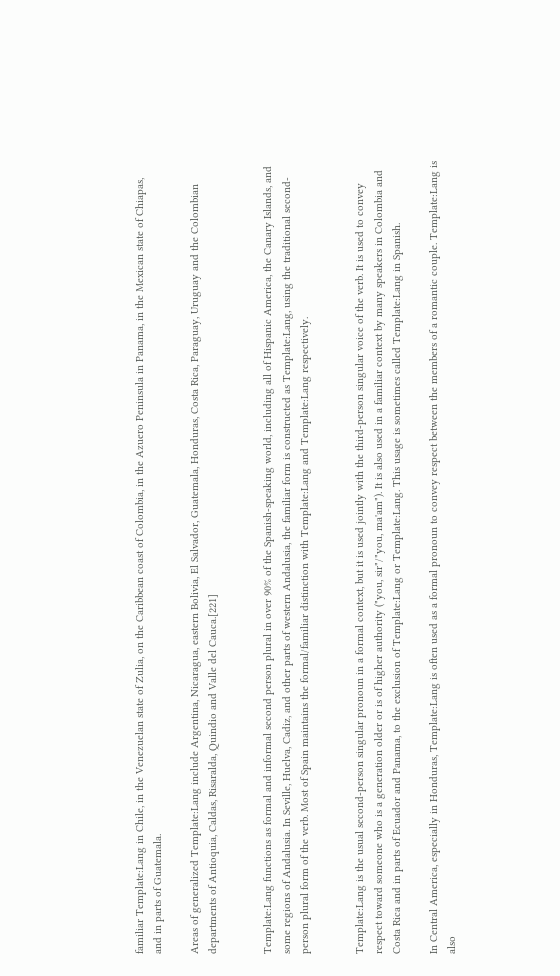familiar Template:Lang in Chile, in the Venezuelan state of Zulia, on the Caribbean coast of Colombia, in the Azuero Peninsula in Panama, in the Mexican state of Chiapas, and in parts of Guatemala.

Areas of generalized Template:Lang include Argentina, Nicaragua, eastern Bolivia, El Salvador, Guatemala, Honduras, Costa Rica, Paraguay, Uruguay and the Colombian departments of Antioquia, Caldas, Risaralda, Quindio and Valle del Cauca.[221]


Template:Lang functions as formal and informal second person plural in over 90% of the Spanish-speaking world, including all of Hispanic America, the Canary Islands, and some regions of Andalusia. In Seville, Huelva, Cadiz, and other parts of western Andalusia, the familiar form is constructed as Template:Lang, using the traditional second-person plural form of the verb. Most of Spain maintains the formal/familiar distinction with Template:Lang and Template:Lang respectively.


Template:Lang is the usual second-person singular pronoun in a formal context, but it is used jointly with the third-person singular voice of the verb. It is used to convey respect toward someone who is a generation older or is of higher authority ("you, sir"/"you, ma'am"). It is also used in a familiar context by many speakers in Colombia and Costa Rica and in parts of Ecuador and Panama, to the exclusion of Template:Lang or Template:Lang. This usage is sometimes called Template:Lang in Spanish.

In Central America, especially in Honduras, Template:Lang is often used as a formal pronoun to convey respect between the members of a romantic couple. Template:Lang is also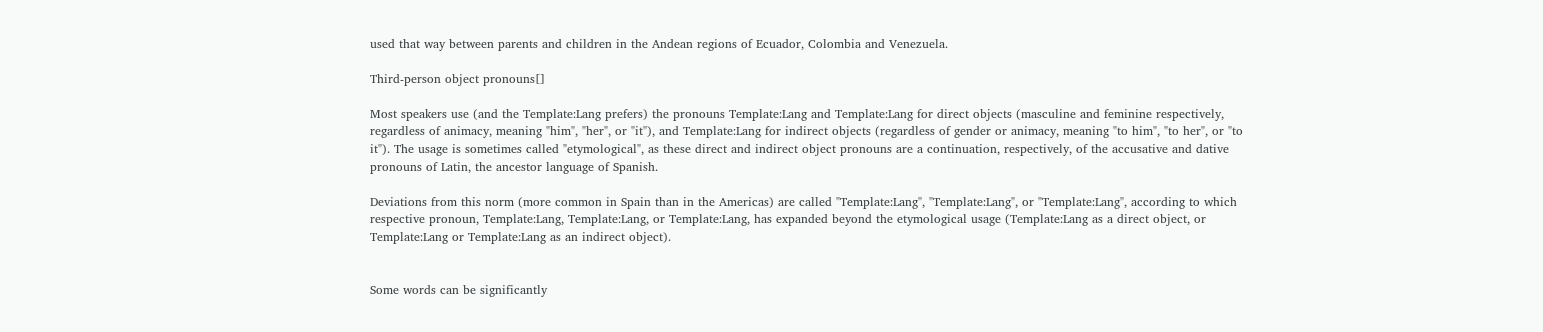used that way between parents and children in the Andean regions of Ecuador, Colombia and Venezuela.

Third-person object pronouns[]

Most speakers use (and the Template:Lang prefers) the pronouns Template:Lang and Template:Lang for direct objects (masculine and feminine respectively, regardless of animacy, meaning "him", "her", or "it"), and Template:Lang for indirect objects (regardless of gender or animacy, meaning "to him", "to her", or "to it"). The usage is sometimes called "etymological", as these direct and indirect object pronouns are a continuation, respectively, of the accusative and dative pronouns of Latin, the ancestor language of Spanish.

Deviations from this norm (more common in Spain than in the Americas) are called "Template:Lang", "Template:Lang", or "Template:Lang", according to which respective pronoun, Template:Lang, Template:Lang, or Template:Lang, has expanded beyond the etymological usage (Template:Lang as a direct object, or Template:Lang or Template:Lang as an indirect object).


Some words can be significantly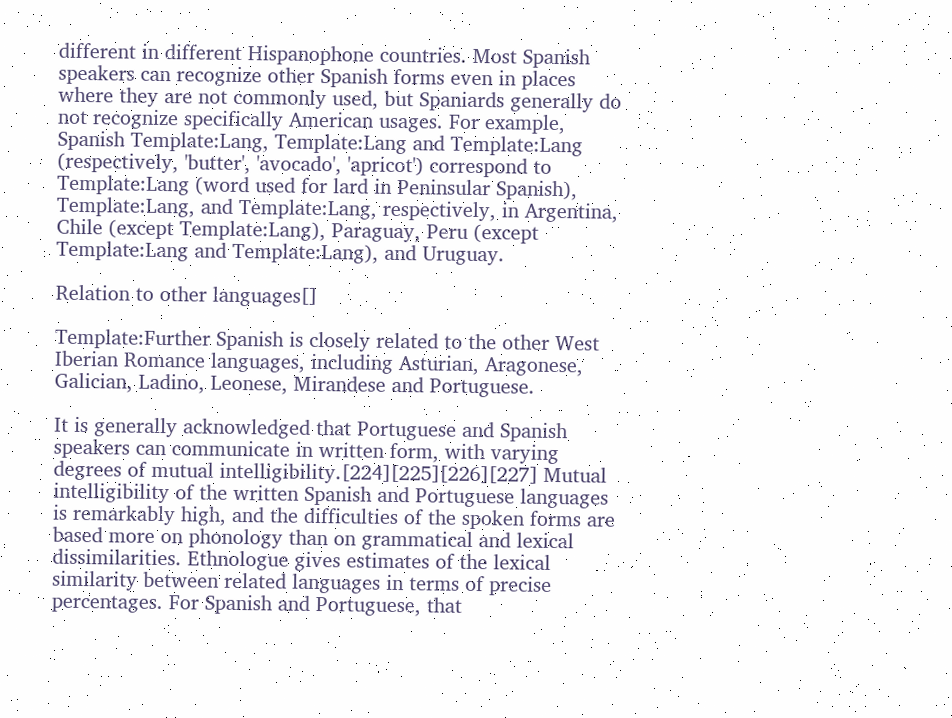different in different Hispanophone countries. Most Spanish speakers can recognize other Spanish forms even in places where they are not commonly used, but Spaniards generally do not recognize specifically American usages. For example, Spanish Template:Lang, Template:Lang and Template:Lang (respectively, 'butter', 'avocado', 'apricot') correspond to Template:Lang (word used for lard in Peninsular Spanish), Template:Lang, and Template:Lang, respectively, in Argentina, Chile (except Template:Lang), Paraguay, Peru (except Template:Lang and Template:Lang), and Uruguay.

Relation to other languages[]

Template:Further Spanish is closely related to the other West Iberian Romance languages, including Asturian, Aragonese, Galician, Ladino, Leonese, Mirandese and Portuguese.

It is generally acknowledged that Portuguese and Spanish speakers can communicate in written form, with varying degrees of mutual intelligibility.[224][225][226][227] Mutual intelligibility of the written Spanish and Portuguese languages is remarkably high, and the difficulties of the spoken forms are based more on phonology than on grammatical and lexical dissimilarities. Ethnologue gives estimates of the lexical similarity between related languages in terms of precise percentages. For Spanish and Portuguese, that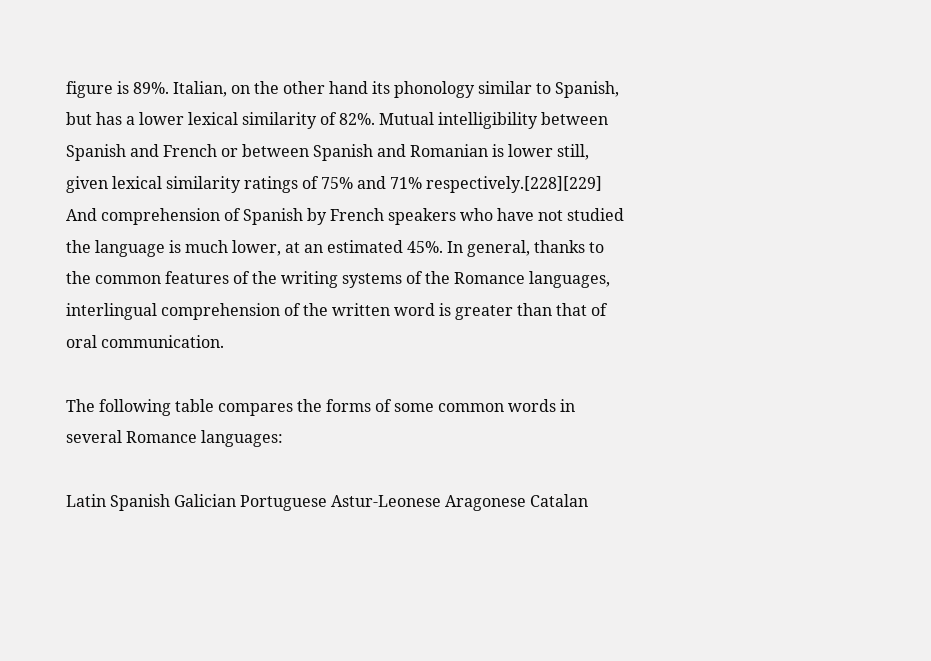figure is 89%. Italian, on the other hand its phonology similar to Spanish, but has a lower lexical similarity of 82%. Mutual intelligibility between Spanish and French or between Spanish and Romanian is lower still, given lexical similarity ratings of 75% and 71% respectively.[228][229] And comprehension of Spanish by French speakers who have not studied the language is much lower, at an estimated 45%. In general, thanks to the common features of the writing systems of the Romance languages, interlingual comprehension of the written word is greater than that of oral communication.

The following table compares the forms of some common words in several Romance languages:

Latin Spanish Galician Portuguese Astur-Leonese Aragonese Catalan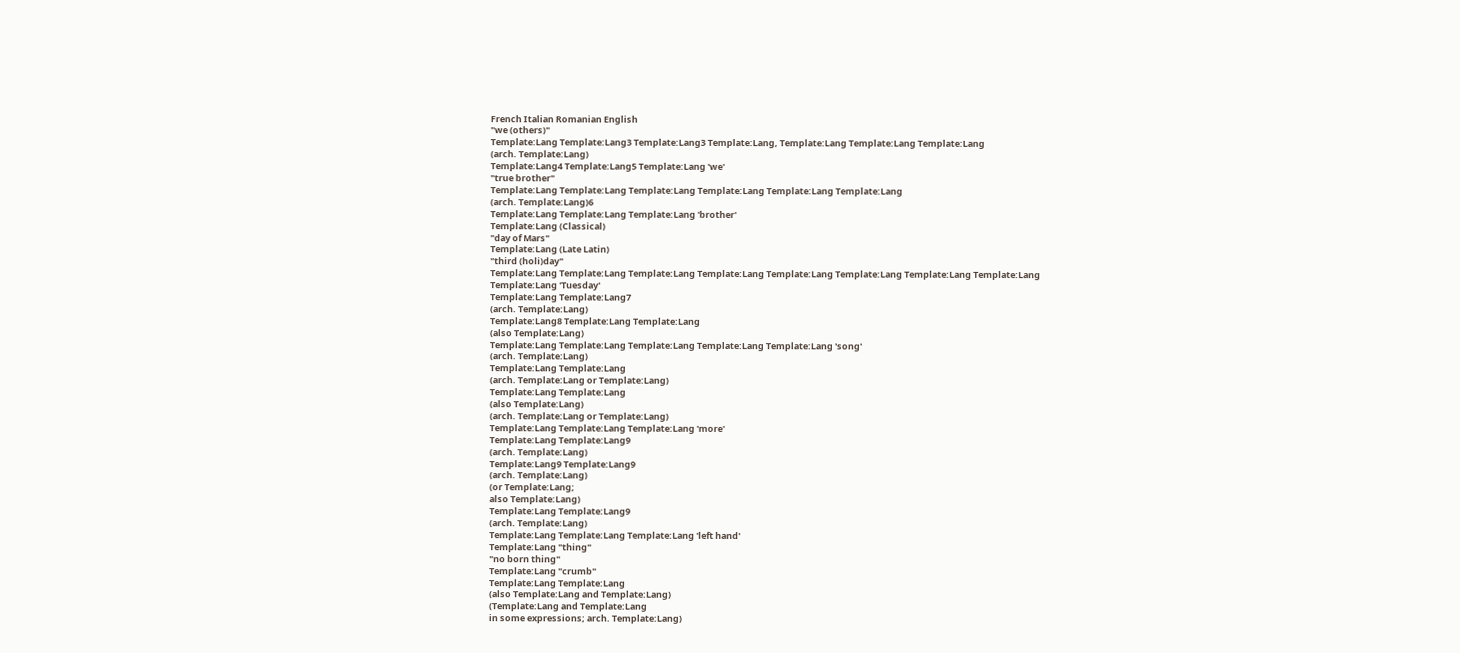French Italian Romanian English
"we (others)"
Template:Lang Template:Lang3 Template:Lang3 Template:Lang, Template:Lang Template:Lang Template:Lang
(arch. Template:Lang)
Template:Lang4 Template:Lang5 Template:Lang 'we'
"true brother"
Template:Lang Template:Lang Template:Lang Template:Lang Template:Lang Template:Lang
(arch. Template:Lang)6
Template:Lang Template:Lang Template:Lang 'brother'
Template:Lang (Classical)
"day of Mars"
Template:Lang (Late Latin)
"third (holi)day"
Template:Lang Template:Lang Template:Lang Template:Lang Template:Lang Template:Lang Template:Lang Template:Lang Template:Lang 'Tuesday'
Template:Lang Template:Lang7
(arch. Template:Lang)
Template:Lang8 Template:Lang Template:Lang
(also Template:Lang)
Template:Lang Template:Lang Template:Lang Template:Lang Template:Lang 'song'
(arch. Template:Lang)
Template:Lang Template:Lang
(arch. Template:Lang or Template:Lang)
Template:Lang Template:Lang
(also Template:Lang)
(arch. Template:Lang or Template:Lang)
Template:Lang Template:Lang Template:Lang 'more'
Template:Lang Template:Lang9
(arch. Template:Lang)
Template:Lang9 Template:Lang9
(arch. Template:Lang)
(or Template:Lang;
also Template:Lang)
Template:Lang Template:Lang9
(arch. Template:Lang)
Template:Lang Template:Lang Template:Lang 'left hand'
Template:Lang "thing"
"no born thing"
Template:Lang "crumb"
Template:Lang Template:Lang
(also Template:Lang and Template:Lang)
(Template:Lang and Template:Lang
in some expressions; arch. Template:Lang)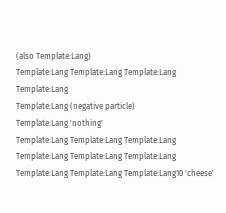(also Template:Lang)
Template:Lang Template:Lang Template:Lang Template:Lang
Template:Lang (negative particle)
Template:Lang 'nothing'
Template:Lang Template:Lang Template:Lang Template:Lang Template:Lang Template:Lang Template:Lang Template:Lang Template:Lang10 'cheese'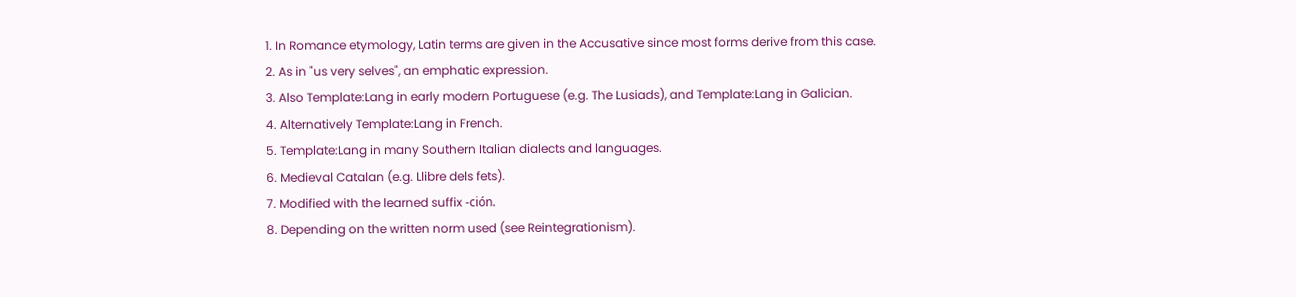1. In Romance etymology, Latin terms are given in the Accusative since most forms derive from this case.
2. As in "us very selves", an emphatic expression.
3. Also Template:Lang in early modern Portuguese (e.g. The Lusiads), and Template:Lang in Galician.
4. Alternatively Template:Lang in French.
5. Template:Lang in many Southern Italian dialects and languages.
6. Medieval Catalan (e.g. Llibre dels fets).
7. Modified with the learned suffix -ción.
8. Depending on the written norm used (see Reintegrationism).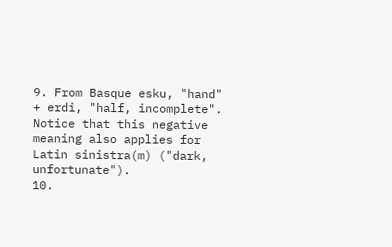9. From Basque esku, "hand" + erdi, "half, incomplete". Notice that this negative meaning also applies for Latin sinistra(m) ("dark, unfortunate").
10.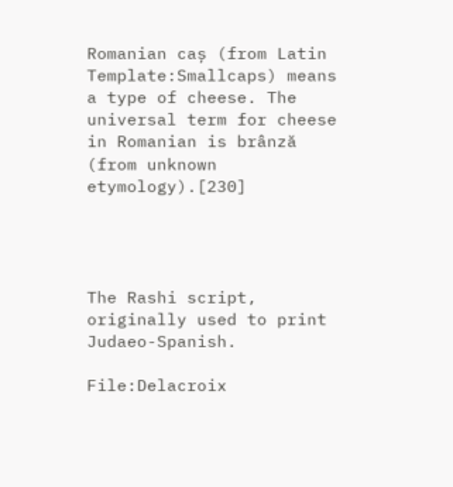Romanian caș (from Latin Template:Smallcaps) means a type of cheese. The universal term for cheese in Romanian is brânză (from unknown etymology).[230]




The Rashi script, originally used to print Judaeo-Spanish.

File:Delacroix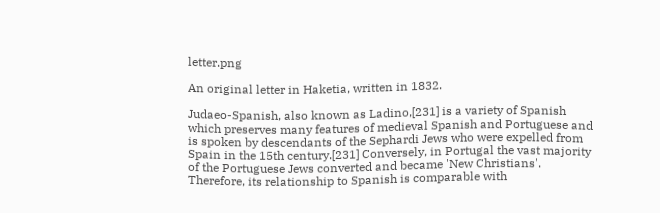letter.png

An original letter in Haketia, written in 1832.

Judaeo-Spanish, also known as Ladino,[231] is a variety of Spanish which preserves many features of medieval Spanish and Portuguese and is spoken by descendants of the Sephardi Jews who were expelled from Spain in the 15th century.[231] Conversely, in Portugal the vast majority of the Portuguese Jews converted and became 'New Christians'. Therefore, its relationship to Spanish is comparable with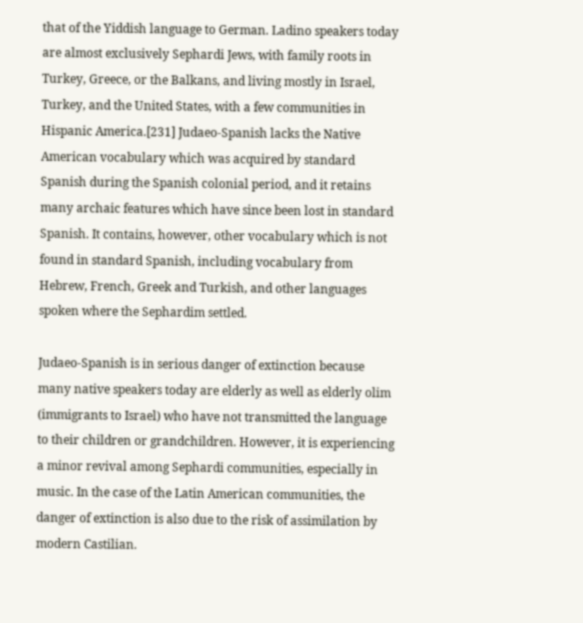that of the Yiddish language to German. Ladino speakers today are almost exclusively Sephardi Jews, with family roots in Turkey, Greece, or the Balkans, and living mostly in Israel, Turkey, and the United States, with a few communities in Hispanic America.[231] Judaeo-Spanish lacks the Native American vocabulary which was acquired by standard Spanish during the Spanish colonial period, and it retains many archaic features which have since been lost in standard Spanish. It contains, however, other vocabulary which is not found in standard Spanish, including vocabulary from Hebrew, French, Greek and Turkish, and other languages spoken where the Sephardim settled.

Judaeo-Spanish is in serious danger of extinction because many native speakers today are elderly as well as elderly olim (immigrants to Israel) who have not transmitted the language to their children or grandchildren. However, it is experiencing a minor revival among Sephardi communities, especially in music. In the case of the Latin American communities, the danger of extinction is also due to the risk of assimilation by modern Castilian.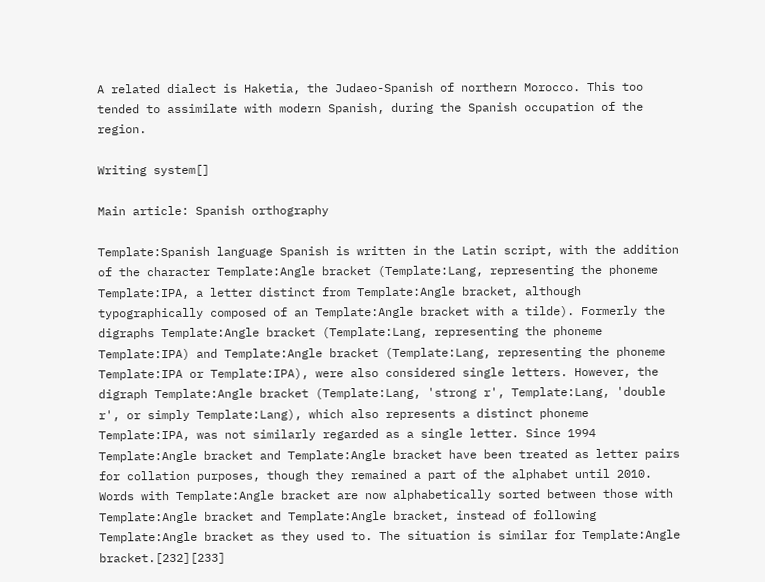A related dialect is Haketia, the Judaeo-Spanish of northern Morocco. This too tended to assimilate with modern Spanish, during the Spanish occupation of the region.

Writing system[]

Main article: Spanish orthography

Template:Spanish language Spanish is written in the Latin script, with the addition of the character Template:Angle bracket (Template:Lang, representing the phoneme Template:IPA, a letter distinct from Template:Angle bracket, although typographically composed of an Template:Angle bracket with a tilde). Formerly the digraphs Template:Angle bracket (Template:Lang, representing the phoneme Template:IPA) and Template:Angle bracket (Template:Lang, representing the phoneme Template:IPA or Template:IPA), were also considered single letters. However, the digraph Template:Angle bracket (Template:Lang, 'strong r', Template:Lang, 'double r', or simply Template:Lang), which also represents a distinct phoneme Template:IPA, was not similarly regarded as a single letter. Since 1994 Template:Angle bracket and Template:Angle bracket have been treated as letter pairs for collation purposes, though they remained a part of the alphabet until 2010. Words with Template:Angle bracket are now alphabetically sorted between those with Template:Angle bracket and Template:Angle bracket, instead of following Template:Angle bracket as they used to. The situation is similar for Template:Angle bracket.[232][233]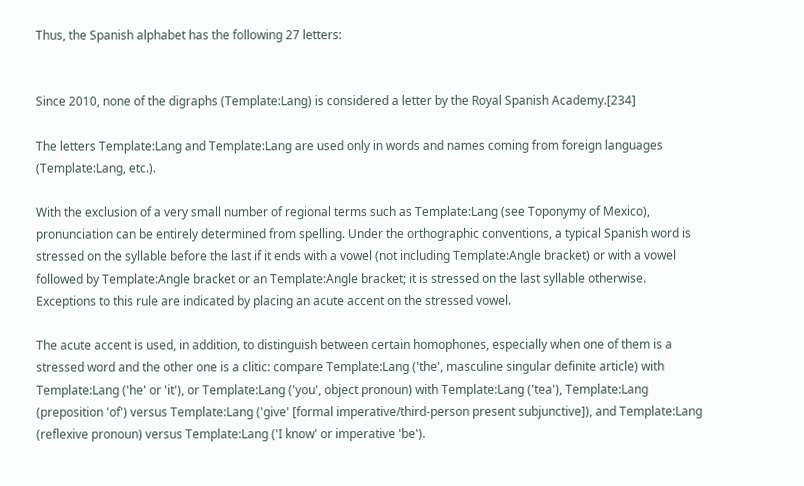Thus, the Spanish alphabet has the following 27 letters:


Since 2010, none of the digraphs (Template:Lang) is considered a letter by the Royal Spanish Academy.[234]

The letters Template:Lang and Template:Lang are used only in words and names coming from foreign languages (Template:Lang, etc.).

With the exclusion of a very small number of regional terms such as Template:Lang (see Toponymy of Mexico), pronunciation can be entirely determined from spelling. Under the orthographic conventions, a typical Spanish word is stressed on the syllable before the last if it ends with a vowel (not including Template:Angle bracket) or with a vowel followed by Template:Angle bracket or an Template:Angle bracket; it is stressed on the last syllable otherwise. Exceptions to this rule are indicated by placing an acute accent on the stressed vowel.

The acute accent is used, in addition, to distinguish between certain homophones, especially when one of them is a stressed word and the other one is a clitic: compare Template:Lang ('the', masculine singular definite article) with Template:Lang ('he' or 'it'), or Template:Lang ('you', object pronoun) with Template:Lang ('tea'), Template:Lang (preposition 'of') versus Template:Lang ('give' [formal imperative/third-person present subjunctive]), and Template:Lang (reflexive pronoun) versus Template:Lang ('I know' or imperative 'be').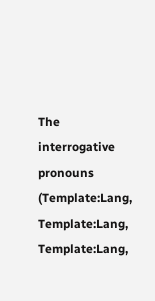The interrogative pronouns (Template:Lang, Template:Lang, Template:Lang,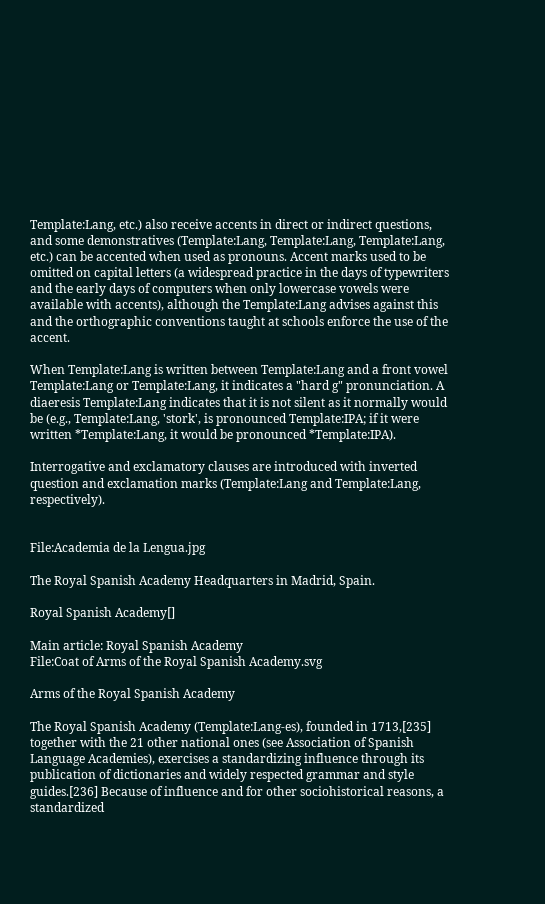Template:Lang, etc.) also receive accents in direct or indirect questions, and some demonstratives (Template:Lang, Template:Lang, Template:Lang, etc.) can be accented when used as pronouns. Accent marks used to be omitted on capital letters (a widespread practice in the days of typewriters and the early days of computers when only lowercase vowels were available with accents), although the Template:Lang advises against this and the orthographic conventions taught at schools enforce the use of the accent.

When Template:Lang is written between Template:Lang and a front vowel Template:Lang or Template:Lang, it indicates a "hard g" pronunciation. A diaeresis Template:Lang indicates that it is not silent as it normally would be (e.g., Template:Lang, 'stork', is pronounced Template:IPA; if it were written *Template:Lang, it would be pronounced *Template:IPA).

Interrogative and exclamatory clauses are introduced with inverted question and exclamation marks (Template:Lang and Template:Lang, respectively).


File:Academia de la Lengua.jpg

The Royal Spanish Academy Headquarters in Madrid, Spain.

Royal Spanish Academy[]

Main article: Royal Spanish Academy
File:Coat of Arms of the Royal Spanish Academy.svg

Arms of the Royal Spanish Academy

The Royal Spanish Academy (Template:Lang-es), founded in 1713,[235] together with the 21 other national ones (see Association of Spanish Language Academies), exercises a standardizing influence through its publication of dictionaries and widely respected grammar and style guides.[236] Because of influence and for other sociohistorical reasons, a standardized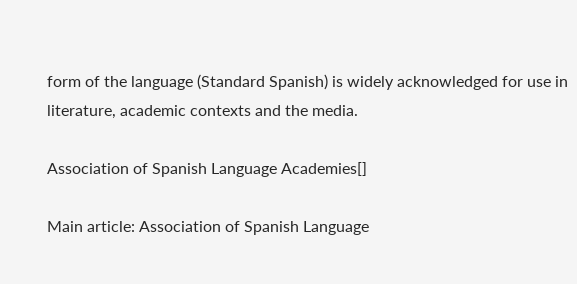form of the language (Standard Spanish) is widely acknowledged for use in literature, academic contexts and the media.

Association of Spanish Language Academies[]

Main article: Association of Spanish Language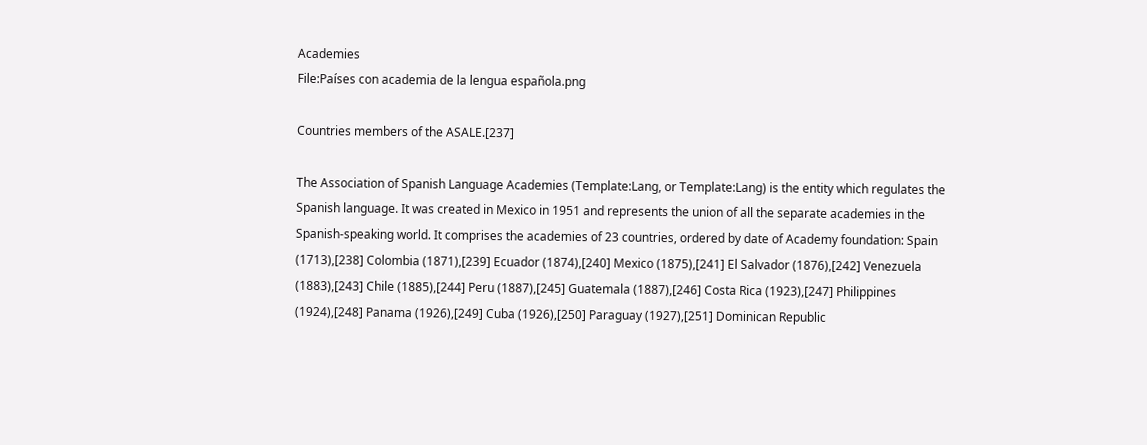Academies
File:Países con academia de la lengua española.png

Countries members of the ASALE.[237]

The Association of Spanish Language Academies (Template:Lang, or Template:Lang) is the entity which regulates the Spanish language. It was created in Mexico in 1951 and represents the union of all the separate academies in the Spanish-speaking world. It comprises the academies of 23 countries, ordered by date of Academy foundation: Spain (1713),[238] Colombia (1871),[239] Ecuador (1874),[240] Mexico (1875),[241] El Salvador (1876),[242] Venezuela (1883),[243] Chile (1885),[244] Peru (1887),[245] Guatemala (1887),[246] Costa Rica (1923),[247] Philippines (1924),[248] Panama (1926),[249] Cuba (1926),[250] Paraguay (1927),[251] Dominican Republic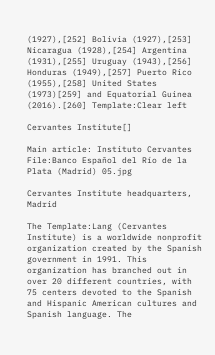(1927),[252] Bolivia (1927),[253] Nicaragua (1928),[254] Argentina (1931),[255] Uruguay (1943),[256] Honduras (1949),[257] Puerto Rico (1955),[258] United States (1973)[259] and Equatorial Guinea (2016).[260] Template:Clear left

Cervantes Institute[]

Main article: Instituto Cervantes
File:Banco Español del Río de la Plata (Madrid) 05.jpg

Cervantes Institute headquarters, Madrid

The Template:Lang (Cervantes Institute) is a worldwide nonprofit organization created by the Spanish government in 1991. This organization has branched out in over 20 different countries, with 75 centers devoted to the Spanish and Hispanic American cultures and Spanish language. The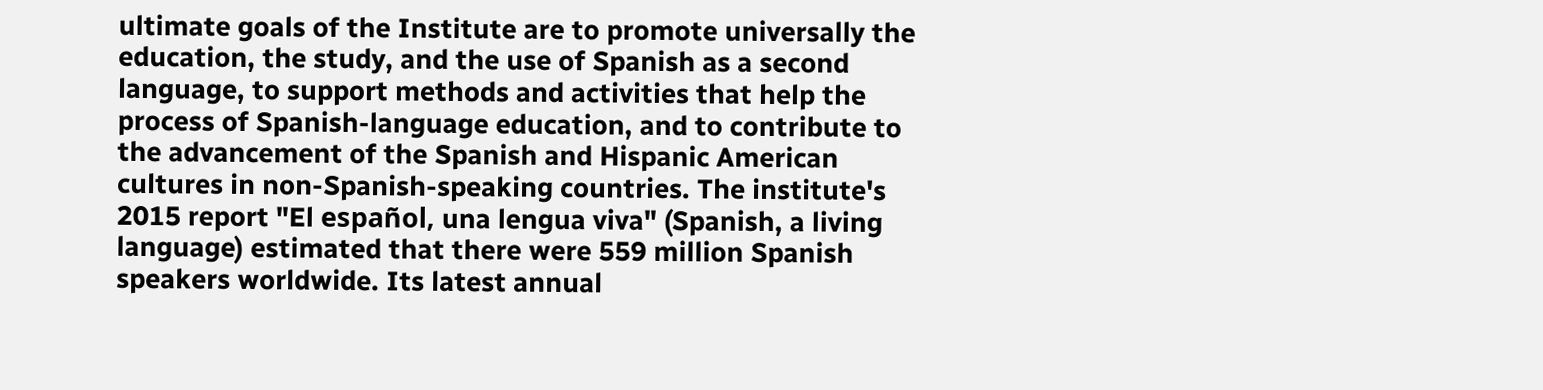ultimate goals of the Institute are to promote universally the education, the study, and the use of Spanish as a second language, to support methods and activities that help the process of Spanish-language education, and to contribute to the advancement of the Spanish and Hispanic American cultures in non-Spanish-speaking countries. The institute's 2015 report "El español, una lengua viva" (Spanish, a living language) estimated that there were 559 million Spanish speakers worldwide. Its latest annual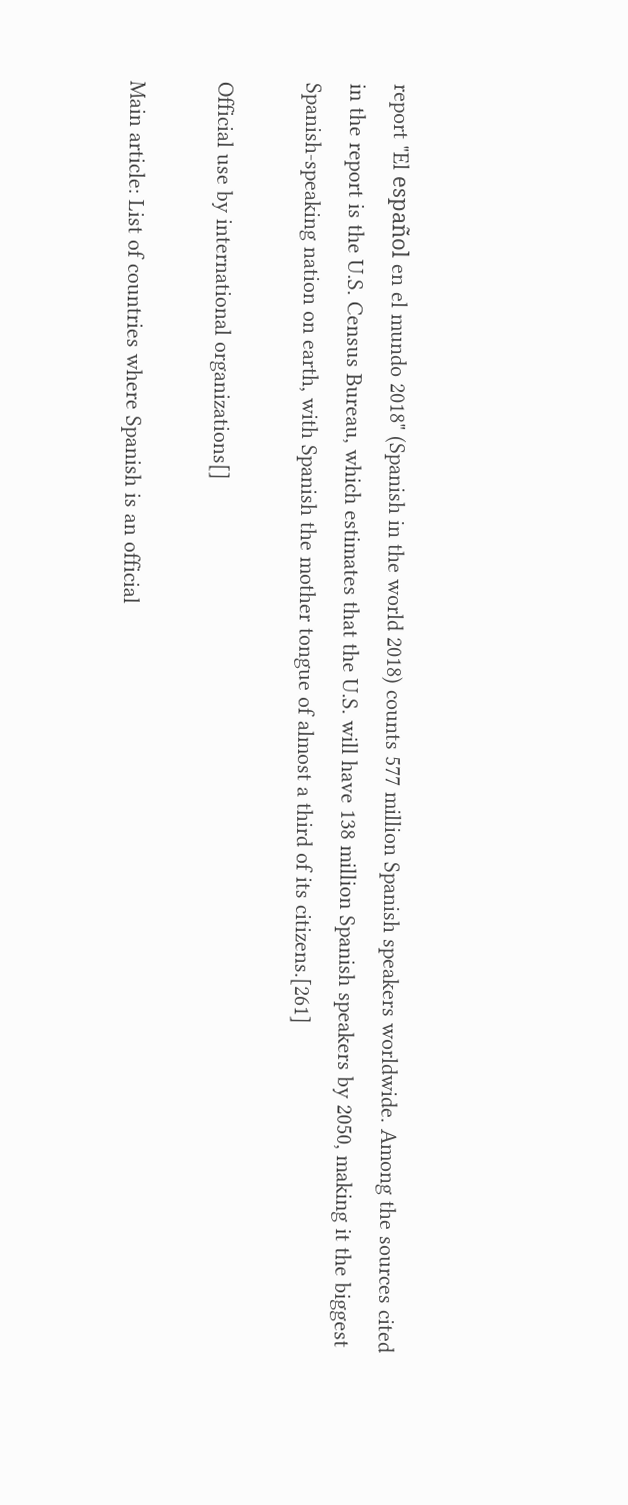report "El español en el mundo 2018" (Spanish in the world 2018) counts 577 million Spanish speakers worldwide. Among the sources cited in the report is the U.S. Census Bureau, which estimates that the U.S. will have 138 million Spanish speakers by 2050, making it the biggest Spanish-speaking nation on earth, with Spanish the mother tongue of almost a third of its citizens.[261]

Official use by international organizations[]

Main article: List of countries where Spanish is an official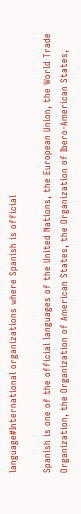language#International organizations where Spanish is official

Spanish is one of the official languages of the United Nations, the European Union, the World Trade Organization, the Organization of American States, the Organization of Ibero-American States,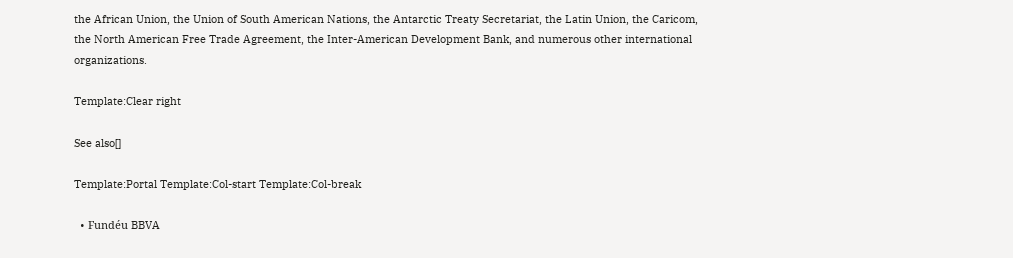the African Union, the Union of South American Nations, the Antarctic Treaty Secretariat, the Latin Union, the Caricom, the North American Free Trade Agreement, the Inter-American Development Bank, and numerous other international organizations.

Template:Clear right

See also[]

Template:Portal Template:Col-start Template:Col-break

  • Fundéu BBVA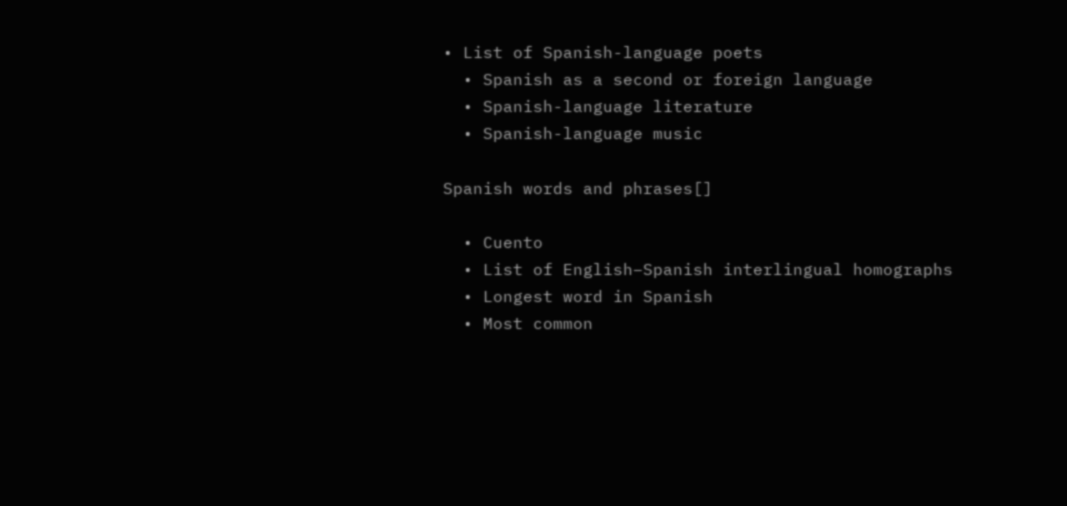• List of Spanish-language poets
  • Spanish as a second or foreign language
  • Spanish-language literature
  • Spanish-language music

Spanish words and phrases[]

  • Cuento
  • List of English–Spanish interlingual homographs
  • Longest word in Spanish
  • Most common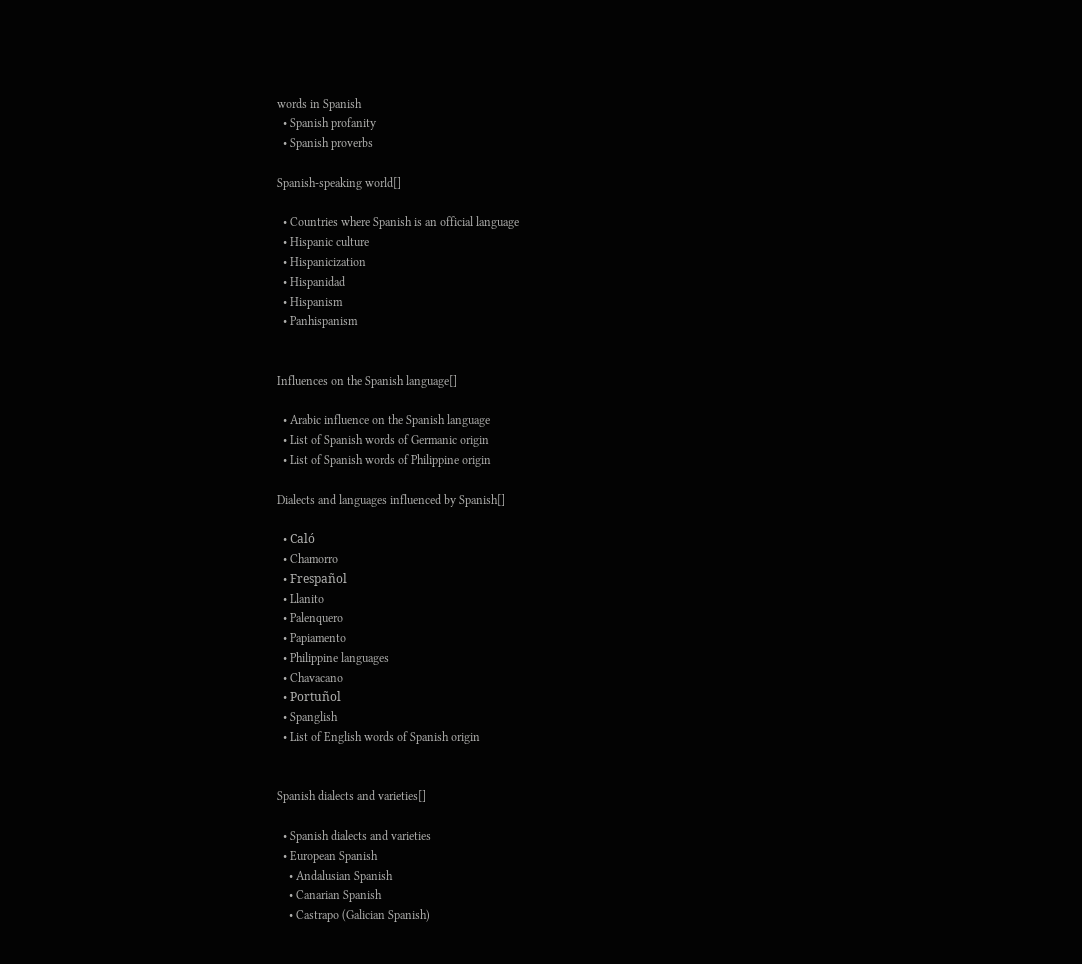words in Spanish
  • Spanish profanity
  • Spanish proverbs

Spanish-speaking world[]

  • Countries where Spanish is an official language
  • Hispanic culture
  • Hispanicization
  • Hispanidad
  • Hispanism
  • Panhispanism


Influences on the Spanish language[]

  • Arabic influence on the Spanish language
  • List of Spanish words of Germanic origin
  • List of Spanish words of Philippine origin

Dialects and languages influenced by Spanish[]

  • Caló
  • Chamorro
  • Frespañol
  • Llanito
  • Palenquero
  • Papiamento
  • Philippine languages
  • Chavacano
  • Portuñol
  • Spanglish
  • List of English words of Spanish origin


Spanish dialects and varieties[]

  • Spanish dialects and varieties
  • European Spanish
    • Andalusian Spanish
    • Canarian Spanish
    • Castrapo (Galician Spanish)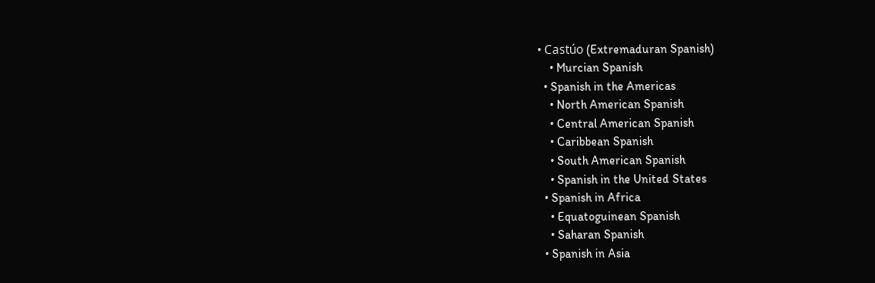• Castúo (Extremaduran Spanish)
    • Murcian Spanish
  • Spanish in the Americas
    • North American Spanish
    • Central American Spanish
    • Caribbean Spanish
    • South American Spanish
    • Spanish in the United States
  • Spanish in Africa
    • Equatoguinean Spanish
    • Saharan Spanish
  • Spanish in Asia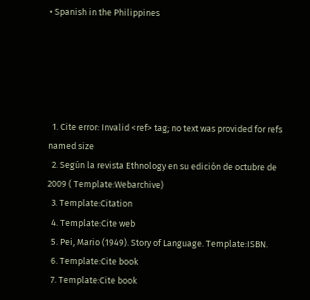• Spanish in the Philippines





  1. Cite error: Invalid <ref> tag; no text was provided for refs named size
  2. Según la revista Ethnology en su edición de octubre de 2009 ( Template:Webarchive)
  3. Template:Citation
  4. Template:Cite web
  5. Pei, Mario (1949). Story of Language. Template:ISBN.
  6. Template:Cite book
  7. Template:Cite book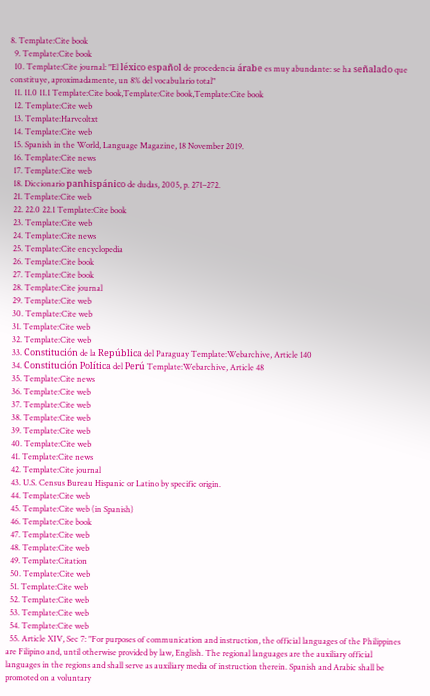8. Template:Cite book
  9. Template:Cite book
  10. Template:Cite journal: "El léxico español de procedencia árabe es muy abundante: se ha señalado que constituye, aproximadamente, un 8% del vocabulario total"
  11. 11.0 11.1 Template:Cite book,Template:Cite book,Template:Cite book
  12. Template:Cite web
  13. Template:Harvcoltxt
  14. Template:Cite web
  15. Spanish in the World, Language Magazine, 18 November 2019.
  16. Template:Cite news
  17. Template:Cite web
  18. Diccionario panhispánico de dudas, 2005, p. 271–272.
  21. Template:Cite web
  22. 22.0 22.1 Template:Cite book
  23. Template:Cite web
  24. Template:Cite news
  25. Template:Cite encyclopedia
  26. Template:Cite book
  27. Template:Cite book
  28. Template:Cite journal
  29. Template:Cite web
  30. Template:Cite web
  31. Template:Cite web
  32. Template:Cite web
  33. Constitución de la República del Paraguay Template:Webarchive, Article 140
  34. Constitución Política del Perú Template:Webarchive, Article 48
  35. Template:Cite news
  36. Template:Cite web
  37. Template:Cite web
  38. Template:Cite web
  39. Template:Cite web
  40. Template:Cite web
  41. Template:Cite news
  42. Template:Cite journal
  43. U.S. Census Bureau Hispanic or Latino by specific origin.
  44. Template:Cite web
  45. Template:Cite web (in Spanish)
  46. Template:Cite book
  47. Template:Cite web
  48. Template:Cite web
  49. Template:Citation
  50. Template:Cite web
  51. Template:Cite web
  52. Template:Cite web
  53. Template:Cite web
  54. Template:Cite web
  55. Article XIV, Sec 7: "For purposes of communication and instruction, the official languages of the Philippines are Filipino and, until otherwise provided by law, English. The regional languages are the auxiliary official languages in the regions and shall serve as auxiliary media of instruction therein. Spanish and Arabic shall be promoted on a voluntary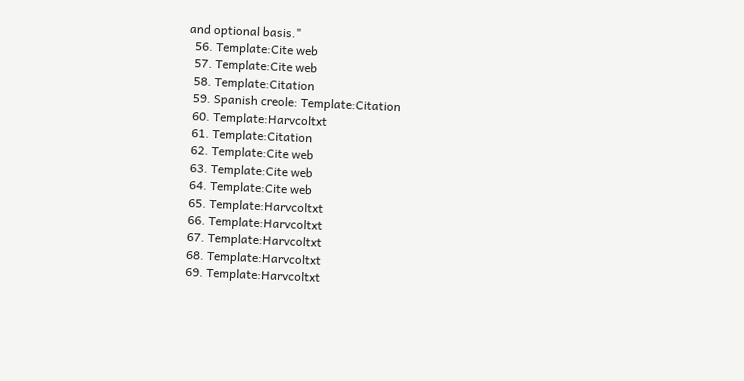and optional basis."
  56. Template:Cite web
  57. Template:Cite web
  58. Template:Citation
  59. Spanish creole: Template:Citation
  60. Template:Harvcoltxt
  61. Template:Citation
  62. Template:Cite web
  63. Template:Cite web
  64. Template:Cite web
  65. Template:Harvcoltxt
  66. Template:Harvcoltxt
  67. Template:Harvcoltxt
  68. Template:Harvcoltxt
  69. Template:Harvcoltxt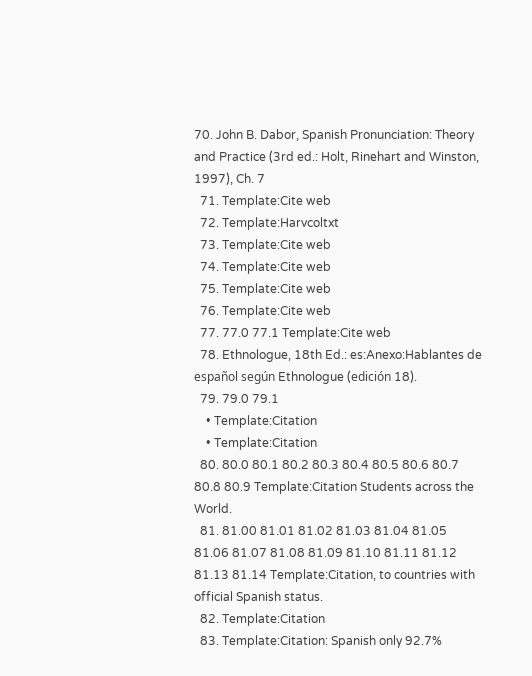70. John B. Dabor, Spanish Pronunciation: Theory and Practice (3rd ed.: Holt, Rinehart and Winston, 1997), Ch. 7
  71. Template:Cite web
  72. Template:Harvcoltxt
  73. Template:Cite web
  74. Template:Cite web
  75. Template:Cite web
  76. Template:Cite web
  77. 77.0 77.1 Template:Cite web
  78. Ethnologue, 18th Ed.: es:Anexo:Hablantes de español según Ethnologue (edición 18).
  79. 79.0 79.1
    • Template:Citation
    • Template:Citation
  80. 80.0 80.1 80.2 80.3 80.4 80.5 80.6 80.7 80.8 80.9 Template:Citation Students across the World.
  81. 81.00 81.01 81.02 81.03 81.04 81.05 81.06 81.07 81.08 81.09 81.10 81.11 81.12 81.13 81.14 Template:Citation, to countries with official Spanish status.
  82. Template:Citation
  83. Template:Citation: Spanish only 92.7%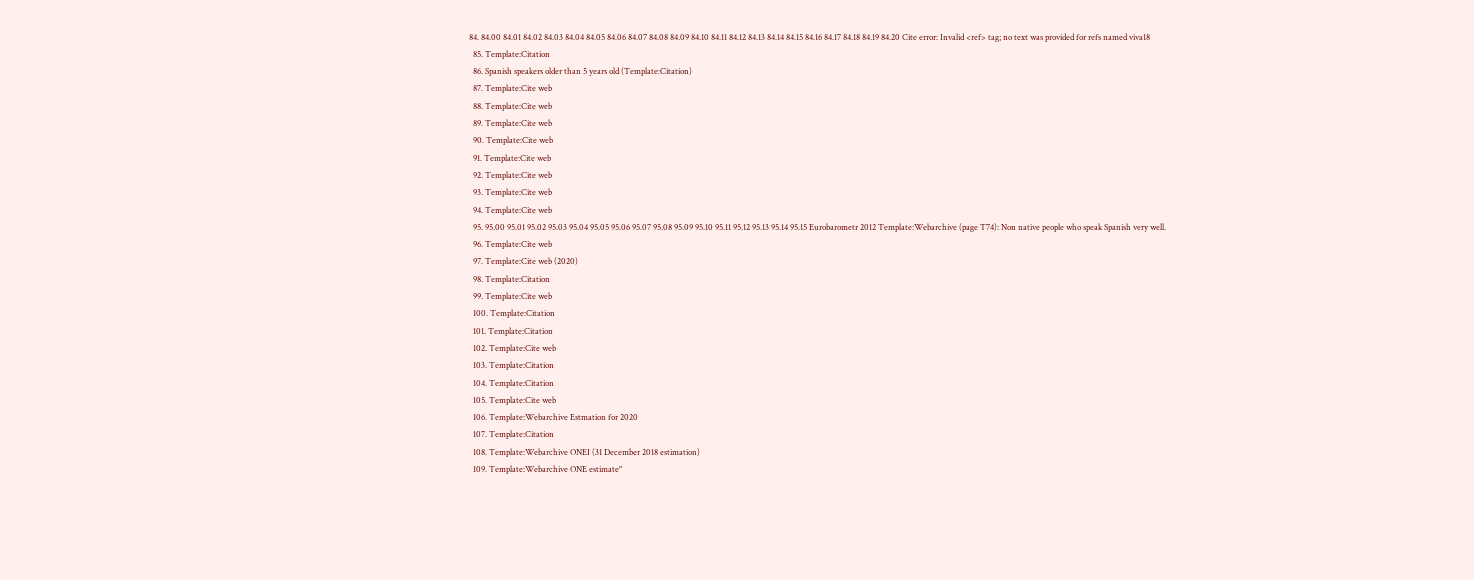84. 84.00 84.01 84.02 84.03 84.04 84.05 84.06 84.07 84.08 84.09 84.10 84.11 84.12 84.13 84.14 84.15 84.16 84.17 84.18 84.19 84.20 Cite error: Invalid <ref> tag; no text was provided for refs named viva18
  85. Template:Citation
  86. Spanish speakers older than 5 years old (Template:Citation)
  87. Template:Cite web
  88. Template:Cite web
  89. Template:Cite web
  90. Template:Cite web
  91. Template:Cite web
  92. Template:Cite web
  93. Template:Cite web
  94. Template:Cite web
  95. 95.00 95.01 95.02 95.03 95.04 95.05 95.06 95.07 95.08 95.09 95.10 95.11 95.12 95.13 95.14 95.15 Eurobarometr 2012 Template:Webarchive (page T74): Non native people who speak Spanish very well.
  96. Template:Cite web
  97. Template:Cite web (2020)
  98. Template:Citation
  99. Template:Cite web
  100. Template:Citation
  101. Template:Citation
  102. Template:Cite web
  103. Template:Citation
  104. Template:Citation
  105. Template:Cite web
  106. Template:Webarchive Estmation for 2020
  107. Template:Citation
  108. Template:Webarchive ONEI (31 December 2018 estimation)
  109. Template:Webarchive ONE estimate"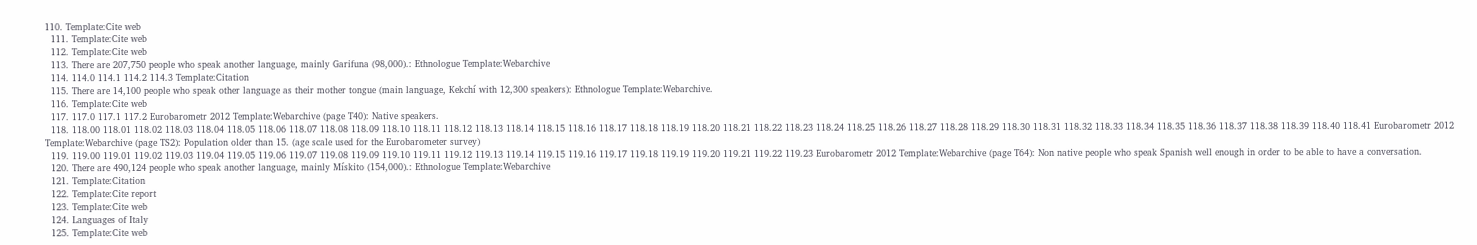110. Template:Cite web
  111. Template:Cite web
  112. Template:Cite web
  113. There are 207,750 people who speak another language, mainly Garifuna (98,000).: Ethnologue Template:Webarchive
  114. 114.0 114.1 114.2 114.3 Template:Citation
  115. There are 14,100 people who speak other language as their mother tongue (main language, Kekchí with 12,300 speakers): Ethnologue Template:Webarchive.
  116. Template:Cite web
  117. 117.0 117.1 117.2 Eurobarometr 2012 Template:Webarchive (page T40): Native speakers.
  118. 118.00 118.01 118.02 118.03 118.04 118.05 118.06 118.07 118.08 118.09 118.10 118.11 118.12 118.13 118.14 118.15 118.16 118.17 118.18 118.19 118.20 118.21 118.22 118.23 118.24 118.25 118.26 118.27 118.28 118.29 118.30 118.31 118.32 118.33 118.34 118.35 118.36 118.37 118.38 118.39 118.40 118.41 Eurobarometr 2012 Template:Webarchive (page TS2): Population older than 15. (age scale used for the Eurobarometer survey)
  119. 119.00 119.01 119.02 119.03 119.04 119.05 119.06 119.07 119.08 119.09 119.10 119.11 119.12 119.13 119.14 119.15 119.16 119.17 119.18 119.19 119.20 119.21 119.22 119.23 Eurobarometr 2012 Template:Webarchive (page T64): Non native people who speak Spanish well enough in order to be able to have a conversation.
  120. There are 490,124 people who speak another language, mainly Mískito (154,000).: Ethnologue Template:Webarchive
  121. Template:Citation
  122. Template:Cite report
  123. Template:Cite web
  124. Languages of Italy
  125. Template:Cite web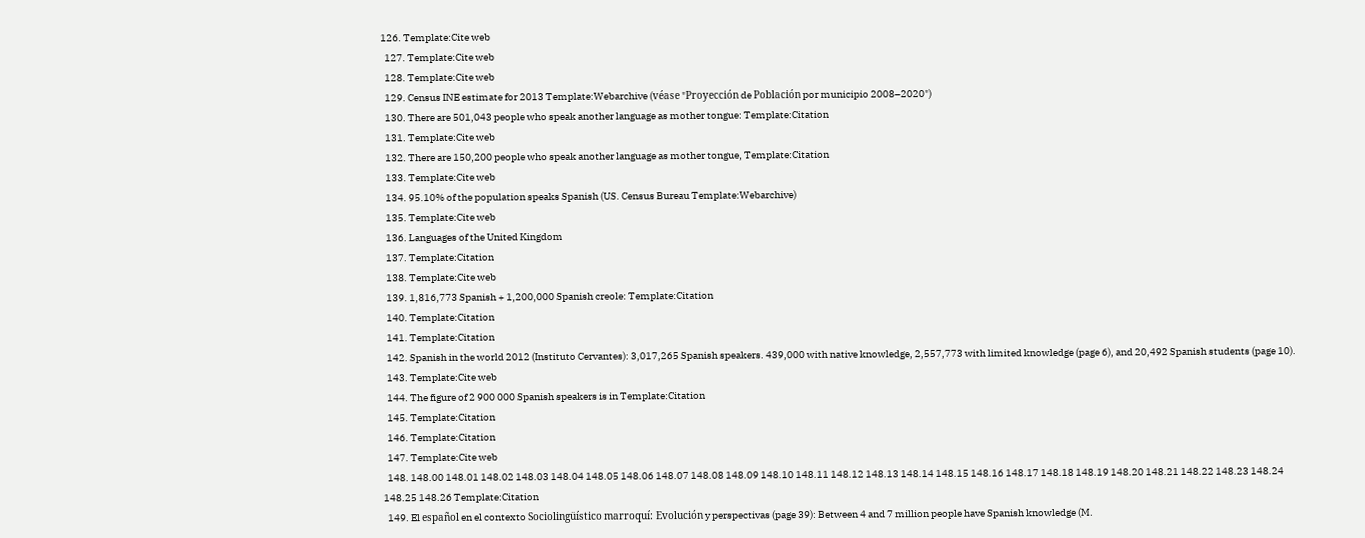126. Template:Cite web
  127. Template:Cite web
  128. Template:Cite web
  129. Census INE estimate for 2013 Template:Webarchive (véase "Proyección de Población por municipio 2008–2020")
  130. There are 501,043 people who speak another language as mother tongue: Template:Citation
  131. Template:Cite web
  132. There are 150,200 people who speak another language as mother tongue, Template:Citation
  133. Template:Cite web
  134. 95.10% of the population speaks Spanish (US. Census Bureau Template:Webarchive)
  135. Template:Cite web
  136. Languages of the United Kingdom
  137. Template:Citation
  138. Template:Cite web
  139. 1,816,773 Spanish + 1,200,000 Spanish creole: Template:Citation
  140. Template:Citation
  141. Template:Citation
  142. Spanish in the world 2012 (Instituto Cervantes): 3,017,265 Spanish speakers. 439,000 with native knowledge, 2,557,773 with limited knowledge (page 6), and 20,492 Spanish students (page 10).
  143. Template:Cite web
  144. The figure of 2 900 000 Spanish speakers is in Template:Citation
  145. Template:Citation
  146. Template:Citation
  147. Template:Cite web
  148. 148.00 148.01 148.02 148.03 148.04 148.05 148.06 148.07 148.08 148.09 148.10 148.11 148.12 148.13 148.14 148.15 148.16 148.17 148.18 148.19 148.20 148.21 148.22 148.23 148.24 148.25 148.26 Template:Citation
  149. El español en el contexto Sociolingüístico marroquí: Evolución y perspectivas (page 39): Between 4 and 7 million people have Spanish knowledge (M.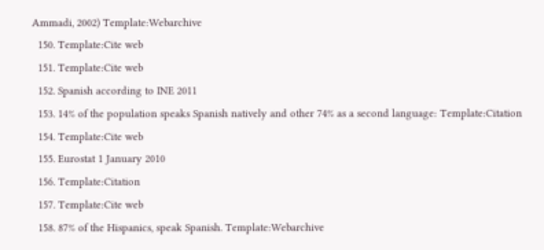Ammadi, 2002) Template:Webarchive
  150. Template:Cite web
  151. Template:Cite web
  152. Spanish according to INE 2011
  153. 14% of the population speaks Spanish natively and other 74% as a second language: Template:Citation
  154. Template:Cite web
  155. Eurostat 1 January 2010
  156. Template:Citation
  157. Template:Cite web
  158. 87% of the Hispanics, speak Spanish. Template:Webarchive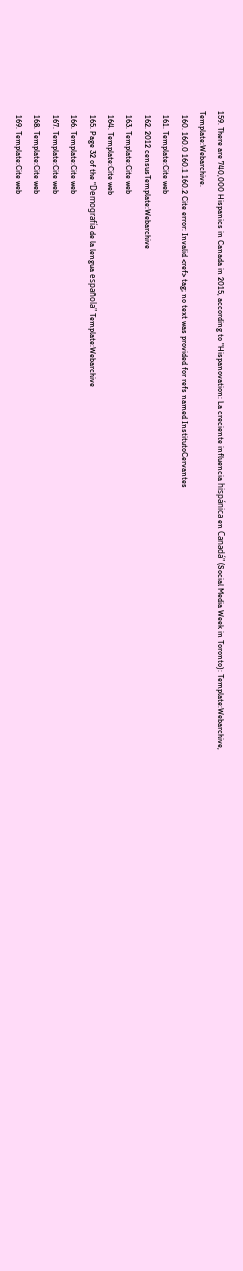159. There are 740,000 Hispanics in Canada in 2015, according to "Hispanovation: La creciente influencia hispánica en Canadá" (Social Media Week in Toronto): Template:Webarchive, Template:Webarchive.
  160. 160.0 160.1 160.2 Cite error: Invalid <ref> tag; no text was provided for refs named InstitutoCervantes
  161. Template:Cite web
  162. 2012 censusTemplate:Webarchive
  163. Template:Cite web
  164. Template:Cite web
  165. Page 32 of the "Demografía de la lengua española" Template:Webarchive
  166. Template:Cite web
  167. Template:Cite web
  168. Template:Cite web
  169. Template:Cite web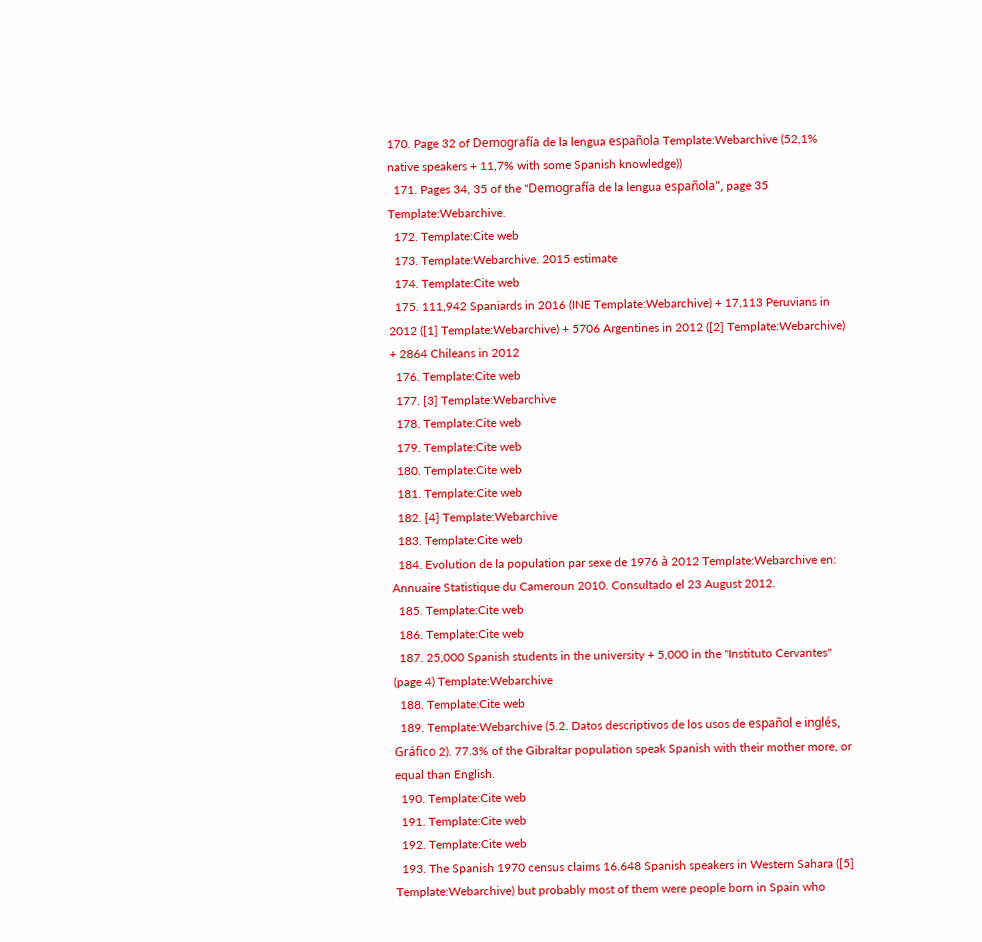170. Page 32 of Demografía de la lengua española Template:Webarchive (52,1% native speakers + 11,7% with some Spanish knowledge))
  171. Pages 34, 35 of the "Demografía de la lengua española", page 35 Template:Webarchive.
  172. Template:Cite web
  173. Template:Webarchive. 2015 estimate
  174. Template:Cite web
  175. 111,942 Spaniards in 2016 (INE Template:Webarchive) + 17,113 Peruvians in 2012 ([1] Template:Webarchive) + 5706 Argentines in 2012 ([2] Template:Webarchive) + 2864 Chileans in 2012
  176. Template:Cite web
  177. [3] Template:Webarchive
  178. Template:Cite web
  179. Template:Cite web
  180. Template:Cite web
  181. Template:Cite web
  182. [4] Template:Webarchive
  183. Template:Cite web
  184. Evolution de la population par sexe de 1976 à 2012 Template:Webarchive en: Annuaire Statistique du Cameroun 2010. Consultado el 23 August 2012.
  185. Template:Cite web
  186. Template:Cite web
  187. 25,000 Spanish students in the university + 5,000 in the "Instituto Cervantes" (page 4) Template:Webarchive
  188. Template:Cite web
  189. Template:Webarchive (5.2. Datos descriptivos de los usos de español e inglés, Gráfico 2). 77.3% of the Gibraltar population speak Spanish with their mother more, or equal than English.
  190. Template:Cite web
  191. Template:Cite web
  192. Template:Cite web
  193. The Spanish 1970 census claims 16.648 Spanish speakers in Western Sahara ([5] Template:Webarchive) but probably most of them were people born in Spain who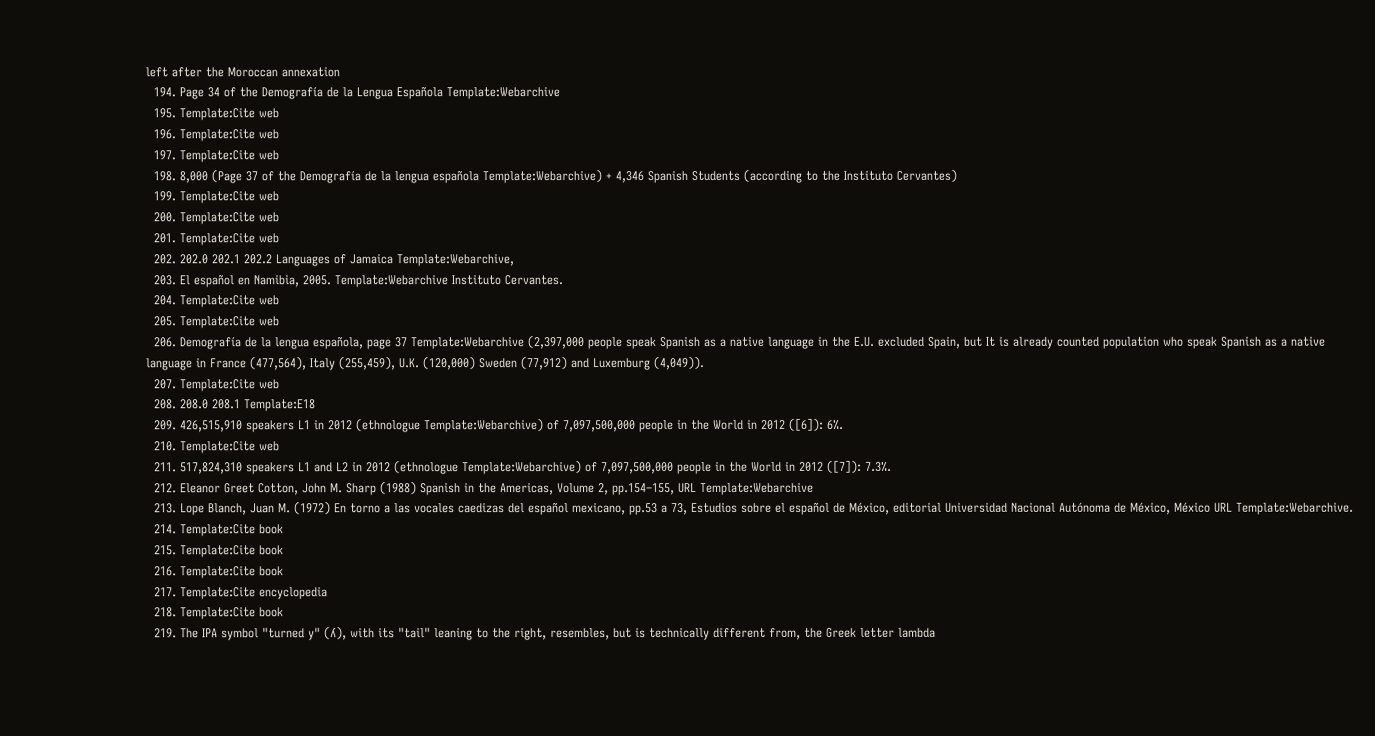left after the Moroccan annexation
  194. Page 34 of the Demografía de la Lengua Española Template:Webarchive
  195. Template:Cite web
  196. Template:Cite web
  197. Template:Cite web
  198. 8,000 (Page 37 of the Demografía de la lengua española Template:Webarchive) + 4,346 Spanish Students (according to the Instituto Cervantes)
  199. Template:Cite web
  200. Template:Cite web
  201. Template:Cite web
  202. 202.0 202.1 202.2 Languages of Jamaica Template:Webarchive,
  203. El español en Namibia, 2005. Template:Webarchive Instituto Cervantes.
  204. Template:Cite web
  205. Template:Cite web
  206. Demografía de la lengua española, page 37 Template:Webarchive (2,397,000 people speak Spanish as a native language in the E.U. excluded Spain, but It is already counted population who speak Spanish as a native language in France (477,564), Italy (255,459), U.K. (120,000) Sweden (77,912) and Luxemburg (4,049)).
  207. Template:Cite web
  208. 208.0 208.1 Template:E18
  209. 426,515,910 speakers L1 in 2012 (ethnologue Template:Webarchive) of 7,097,500,000 people in the World in 2012 ([6]): 6%.
  210. Template:Cite web
  211. 517,824,310 speakers L1 and L2 in 2012 (ethnologue Template:Webarchive) of 7,097,500,000 people in the World in 2012 ([7]): 7.3%.
  212. Eleanor Greet Cotton, John M. Sharp (1988) Spanish in the Americas, Volume 2, pp.154–155, URL Template:Webarchive
  213. Lope Blanch, Juan M. (1972) En torno a las vocales caedizas del español mexicano, pp.53 a 73, Estudios sobre el español de México, editorial Universidad Nacional Autónoma de México, México URL Template:Webarchive.
  214. Template:Cite book
  215. Template:Cite book
  216. Template:Cite book
  217. Template:Cite encyclopedia
  218. Template:Cite book
  219. The IPA symbol "turned y" (ʎ), with its "tail" leaning to the right, resembles, but is technically different from, the Greek letter lambda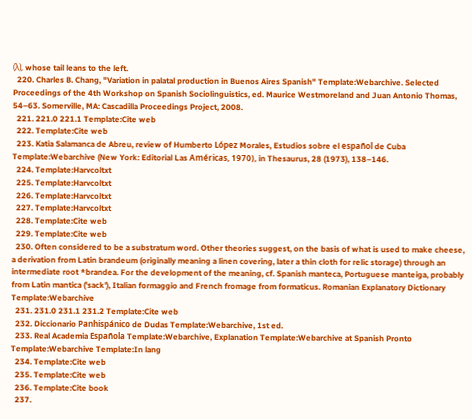(λ), whose tail leans to the left.
  220. Charles B. Chang, "Variation in palatal production in Buenos Aires Spanish" Template:Webarchive. Selected Proceedings of the 4th Workshop on Spanish Sociolinguistics, ed. Maurice Westmoreland and Juan Antonio Thomas, 54–63. Somerville, MA: Cascadilla Proceedings Project, 2008.
  221. 221.0 221.1 Template:Cite web
  222. Template:Cite web
  223. Katia Salamanca de Abreu, review of Humberto López Morales, Estudios sobre el español de Cuba Template:Webarchive (New York: Editorial Las Américas, 1970), in Thesaurus, 28 (1973), 138–146.
  224. Template:Harvcoltxt
  225. Template:Harvcoltxt
  226. Template:Harvcoltxt
  227. Template:Harvcoltxt
  228. Template:Cite web
  229. Template:Cite web
  230. Often considered to be a substratum word. Other theories suggest, on the basis of what is used to make cheese, a derivation from Latin brandeum (originally meaning a linen covering, later a thin cloth for relic storage) through an intermediate root *brandea. For the development of the meaning, cf. Spanish manteca, Portuguese manteiga, probably from Latin mantica ('sack'), Italian formaggio and French fromage from formaticus. Romanian Explanatory Dictionary Template:Webarchive
  231. 231.0 231.1 231.2 Template:Cite web
  232. Diccionario Panhispánico de Dudas Template:Webarchive, 1st ed.
  233. Real Academia Española Template:Webarchive, Explanation Template:Webarchive at Spanish Pronto Template:Webarchive Template:In lang
  234. Template:Cite web
  235. Template:Cite web
  236. Template:Cite book
  237.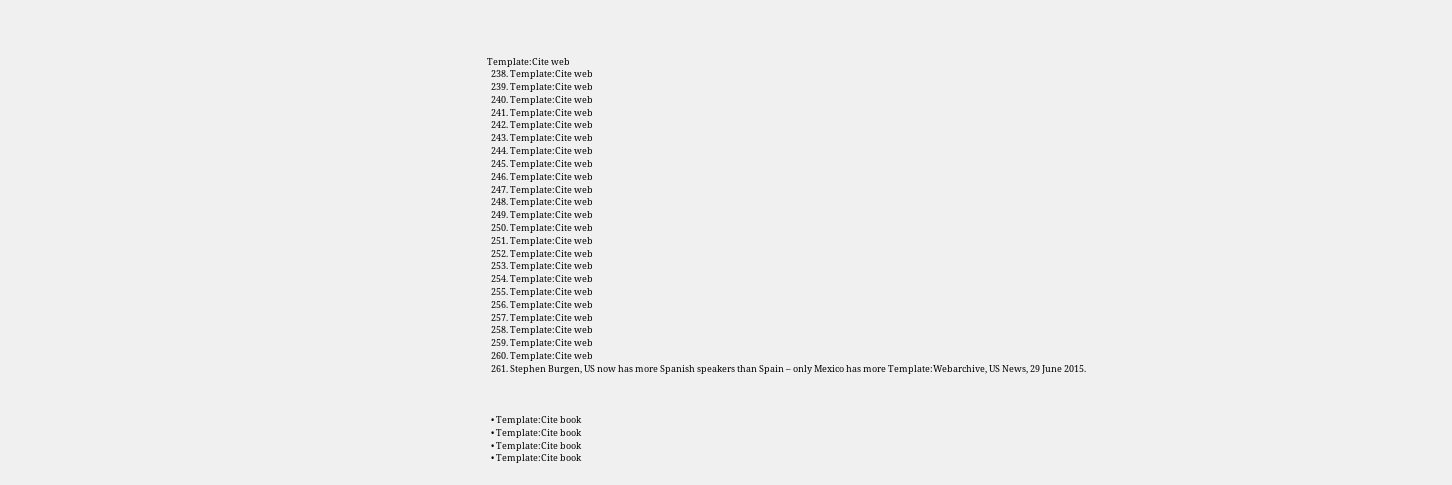Template:Cite web
  238. Template:Cite web
  239. Template:Cite web
  240. Template:Cite web
  241. Template:Cite web
  242. Template:Cite web
  243. Template:Cite web
  244. Template:Cite web
  245. Template:Cite web
  246. Template:Cite web
  247. Template:Cite web
  248. Template:Cite web
  249. Template:Cite web
  250. Template:Cite web
  251. Template:Cite web
  252. Template:Cite web
  253. Template:Cite web
  254. Template:Cite web
  255. Template:Cite web
  256. Template:Cite web
  257. Template:Cite web
  258. Template:Cite web
  259. Template:Cite web
  260. Template:Cite web
  261. Stephen Burgen, US now has more Spanish speakers than Spain – only Mexico has more Template:Webarchive, US News, 29 June 2015.



  • Template:Cite book
  • Template:Cite book
  • Template:Cite book
  • Template:Cite book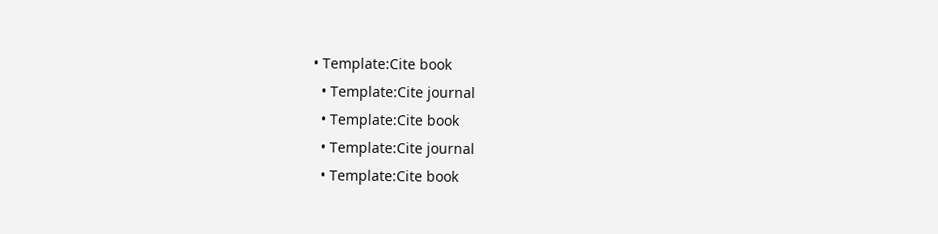• Template:Cite book
  • Template:Cite journal
  • Template:Cite book
  • Template:Cite journal
  • Template:Cite book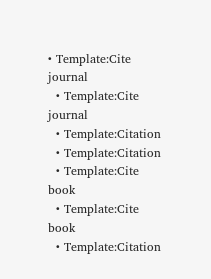• Template:Cite journal
  • Template:Cite journal
  • Template:Citation
  • Template:Citation
  • Template:Cite book
  • Template:Cite book
  • Template:Citation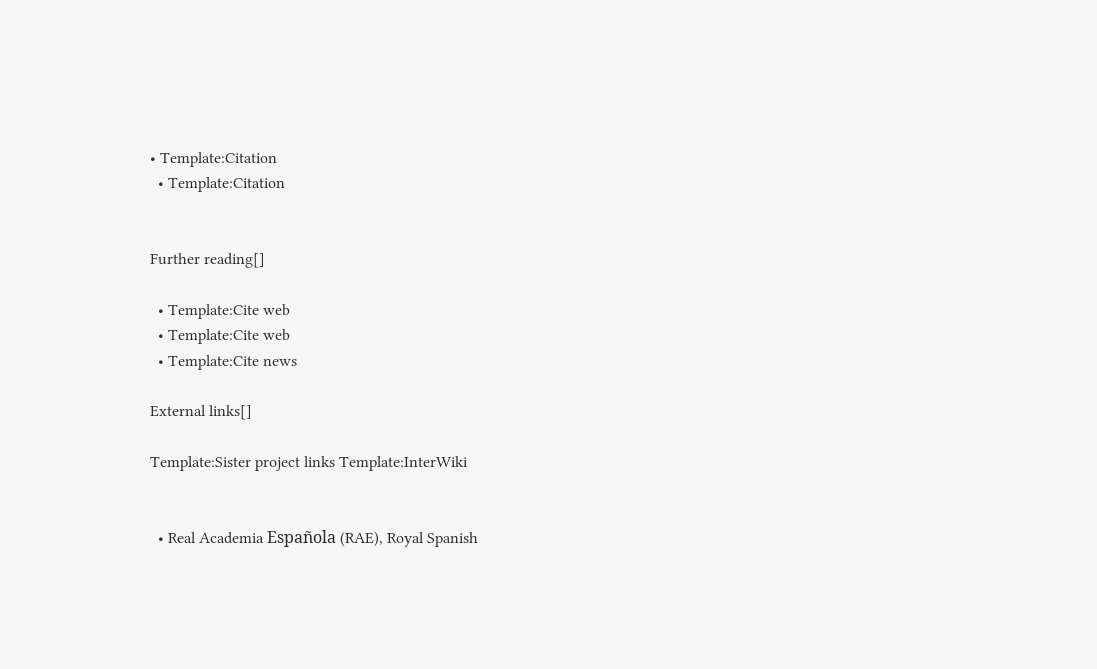• Template:Citation
  • Template:Citation


Further reading[]

  • Template:Cite web
  • Template:Cite web
  • Template:Cite news

External links[]

Template:Sister project links Template:InterWiki


  • Real Academia Española (RAE), Royal Spanish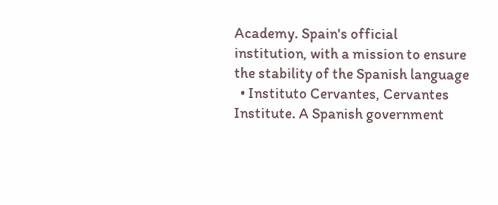Academy. Spain's official institution, with a mission to ensure the stability of the Spanish language
  • Instituto Cervantes, Cervantes Institute. A Spanish government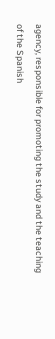agency, responsible for promoting the study and the teaching of the Spanish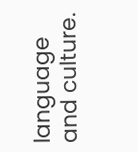language and culture.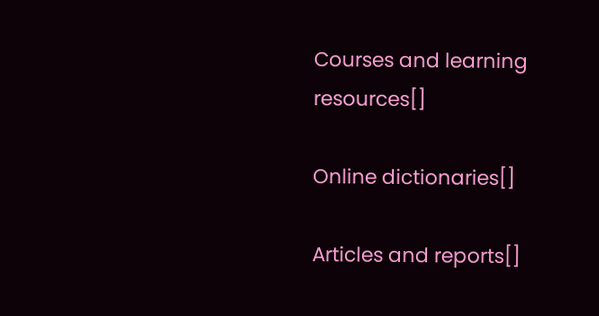Courses and learning resources[]

Online dictionaries[]

Articles and reports[]